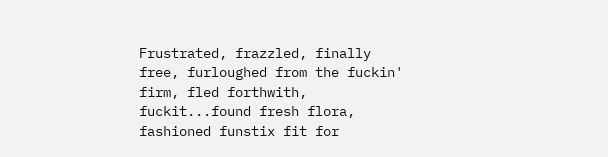Frustrated, frazzled, finally free, furloughed from the fuckin' firm, fled forthwith, fuckit...found fresh flora, fashioned funstix fit for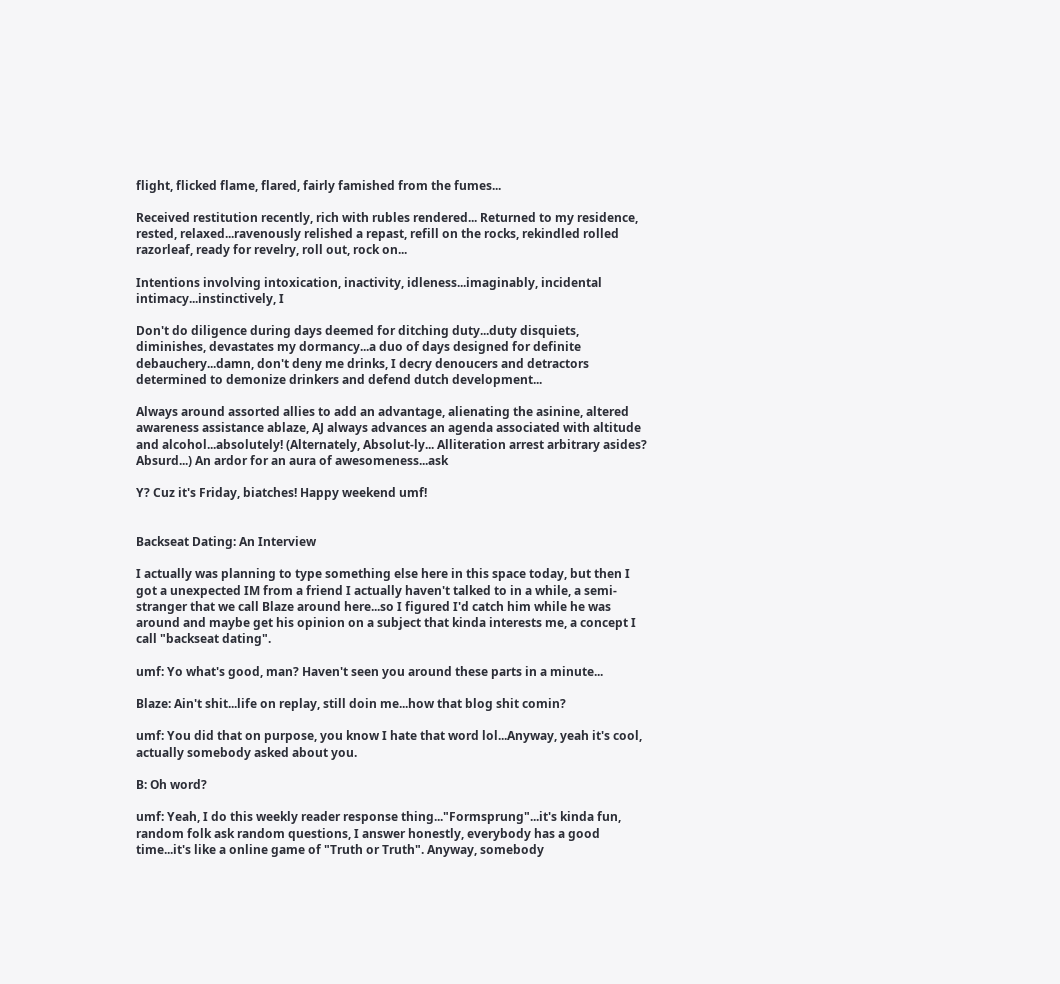flight, flicked flame, flared, fairly famished from the fumes...

Received restitution recently, rich with rubles rendered... Returned to my residence, rested, relaxed...ravenously relished a repast, refill on the rocks, rekindled rolled razorleaf, ready for revelry, roll out, rock on...

Intentions involving intoxication, inactivity, idleness...imaginably, incidental intimacy...instinctively, I

Don't do diligence during days deemed for ditching duty...duty disquiets, diminishes, devastates my dormancy...a duo of days designed for definite debauchery...damn, don't deny me drinks, I decry denoucers and detractors determined to demonize drinkers and defend dutch development...

Always around assorted allies to add an advantage, alienating the asinine, altered awareness assistance ablaze, AJ always advances an agenda associated with altitude and alcohol...absolutely! (Alternately, Absolut-ly... Alliteration arrest arbitrary asides? Absurd...) An ardor for an aura of awesomeness...ask

Y? Cuz it's Friday, biatches! Happy weekend umf!


Backseat Dating: An Interview

I actually was planning to type something else here in this space today, but then I got a unexpected IM from a friend I actually haven't talked to in a while, a semi-stranger that we call Blaze around here...so I figured I'd catch him while he was around and maybe get his opinion on a subject that kinda interests me, a concept I call "backseat dating".

umf: Yo what's good, man? Haven't seen you around these parts in a minute...

Blaze: Ain't shit...life on replay, still doin me...how that blog shit comin?

umf: You did that on purpose, you know I hate that word lol...Anyway, yeah it's cool, actually somebody asked about you.

B: Oh word?

umf: Yeah, I do this weekly reader response thing..."Formsprung"...it's kinda fun, random folk ask random questions, I answer honestly, everybody has a good time...it's like a online game of "Truth or Truth". Anyway, somebody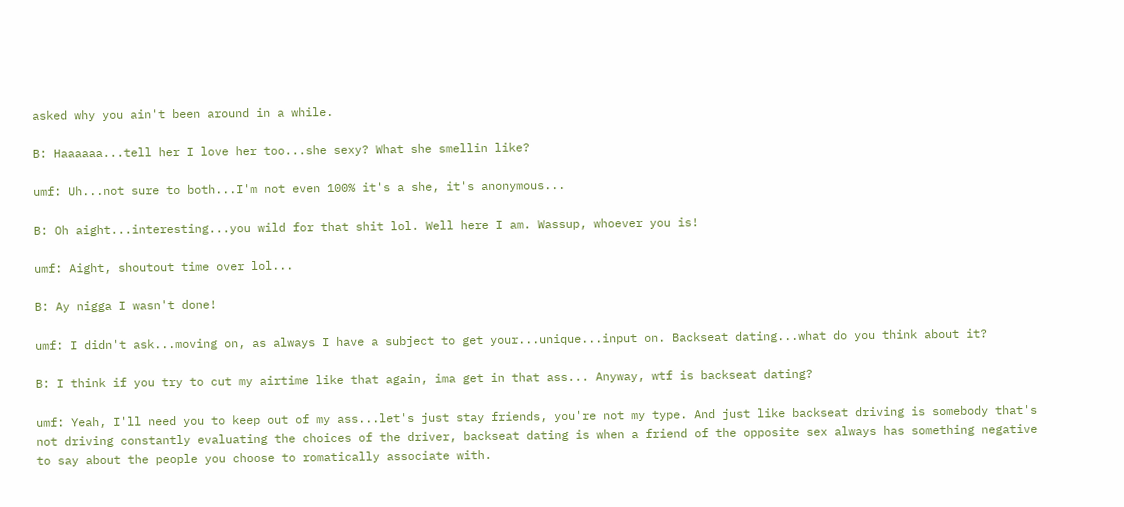asked why you ain't been around in a while.

B: Haaaaaa...tell her I love her too...she sexy? What she smellin like?

umf: Uh...not sure to both...I'm not even 100% it's a she, it's anonymous...

B: Oh aight...interesting...you wild for that shit lol. Well here I am. Wassup, whoever you is!

umf: Aight, shoutout time over lol...

B: Ay nigga I wasn't done!

umf: I didn't ask...moving on, as always I have a subject to get your...unique...input on. Backseat dating...what do you think about it?

B: I think if you try to cut my airtime like that again, ima get in that ass... Anyway, wtf is backseat dating?

umf: Yeah, I'll need you to keep out of my ass...let's just stay friends, you're not my type. And just like backseat driving is somebody that's not driving constantly evaluating the choices of the driver, backseat dating is when a friend of the opposite sex always has something negative to say about the people you choose to romatically associate with.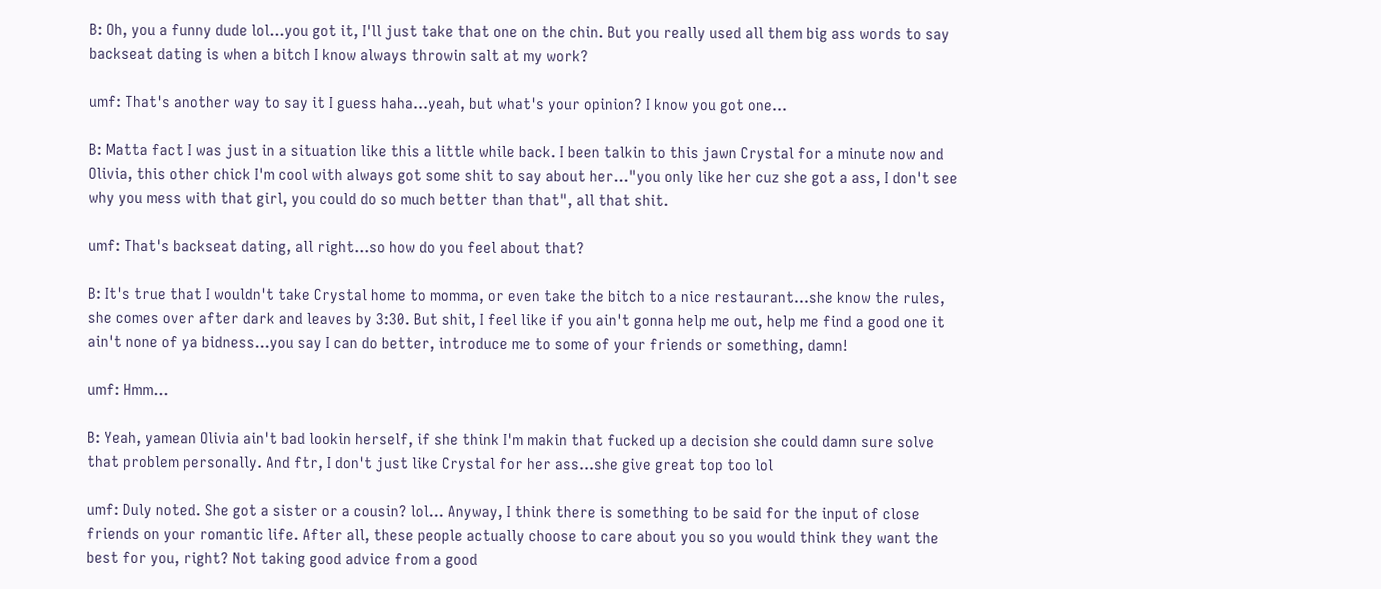B: Oh, you a funny dude lol...you got it, I'll just take that one on the chin. But you really used all them big ass words to say backseat dating is when a bitch I know always throwin salt at my work?

umf: That's another way to say it I guess haha...yeah, but what's your opinion? I know you got one...

B: Matta fact I was just in a situation like this a little while back. I been talkin to this jawn Crystal for a minute now and Olivia, this other chick I'm cool with always got some shit to say about her..."you only like her cuz she got a ass, I don't see why you mess with that girl, you could do so much better than that", all that shit.

umf: That's backseat dating, all right...so how do you feel about that?

B: It's true that I wouldn't take Crystal home to momma, or even take the bitch to a nice restaurant...she know the rules, she comes over after dark and leaves by 3:30. But shit, I feel like if you ain't gonna help me out, help me find a good one it ain't none of ya bidness...you say I can do better, introduce me to some of your friends or something, damn!

umf: Hmm...

B: Yeah, yamean Olivia ain't bad lookin herself, if she think I'm makin that fucked up a decision she could damn sure solve that problem personally. And ftr, I don't just like Crystal for her ass...she give great top too lol

umf: Duly noted. She got a sister or a cousin? lol... Anyway, I think there is something to be said for the input of close friends on your romantic life. After all, these people actually choose to care about you so you would think they want the best for you, right? Not taking good advice from a good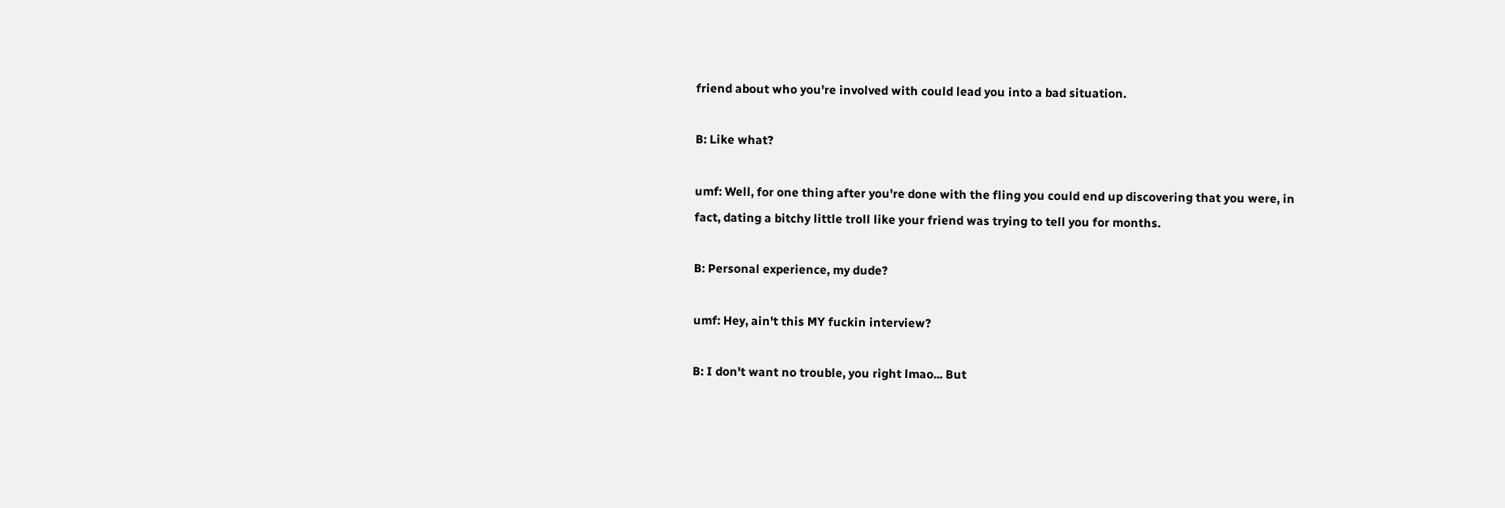friend about who you're involved with could lead you into a bad situation.

B: Like what?

umf: Well, for one thing after you're done with the fling you could end up discovering that you were, in fact, dating a bitchy little troll like your friend was trying to tell you for months.

B: Personal experience, my dude?

umf: Hey, ain't this MY fuckin interview?

B: I don't want no trouble, you right lmao... But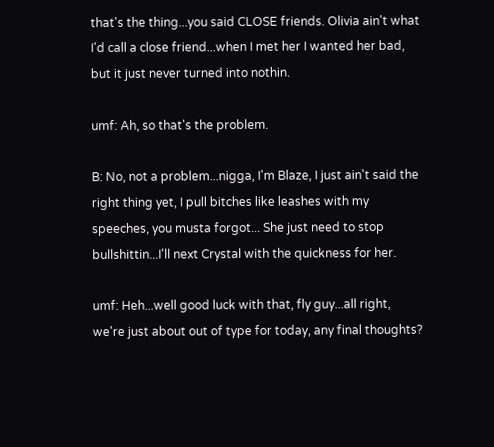that's the thing...you said CLOSE friends. Olivia ain't what I'd call a close friend...when I met her I wanted her bad, but it just never turned into nothin.

umf: Ah, so that's the problem.

B: No, not a problem...nigga, I'm Blaze, I just ain't said the right thing yet, I pull bitches like leashes with my speeches, you musta forgot... She just need to stop bullshittin...I'll next Crystal with the quickness for her.

umf: Heh...well good luck with that, fly guy...all right, we're just about out of type for today, any final thoughts?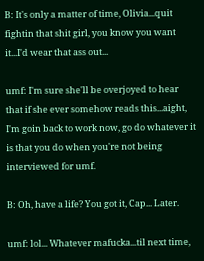B: It's only a matter of time, Olivia...quit fightin that shit girl, you know you want it...I'd wear that ass out...

umf: I'm sure she'll be overjoyed to hear that if she ever somehow reads this...aight, I'm goin back to work now, go do whatever it is that you do when you're not being interviewed for umf.

B: Oh, have a life? You got it, Cap... Later.

umf: lol... Whatever mafucka...til next time,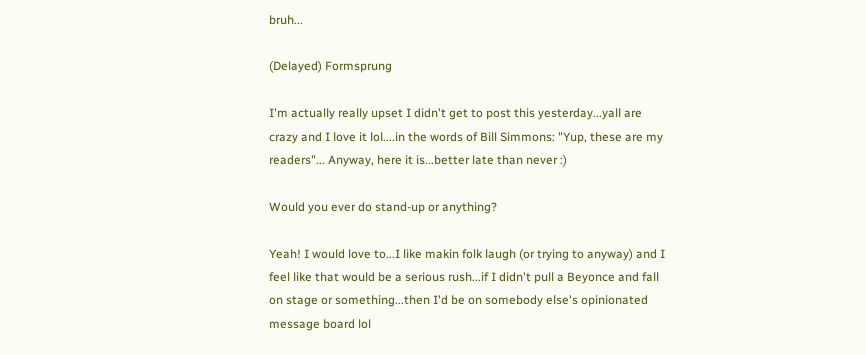bruh...

(Delayed) Formsprung

I'm actually really upset I didn't get to post this yesterday...yall are crazy and I love it lol....in the words of Bill Simmons: "Yup, these are my readers"... Anyway, here it is...better late than never :)

Would you ever do stand-up or anything?

Yeah! I would love to...I like makin folk laugh (or trying to anyway) and I feel like that would be a serious rush...if I didn't pull a Beyonce and fall on stage or something...then I'd be on somebody else's opinionated message board lol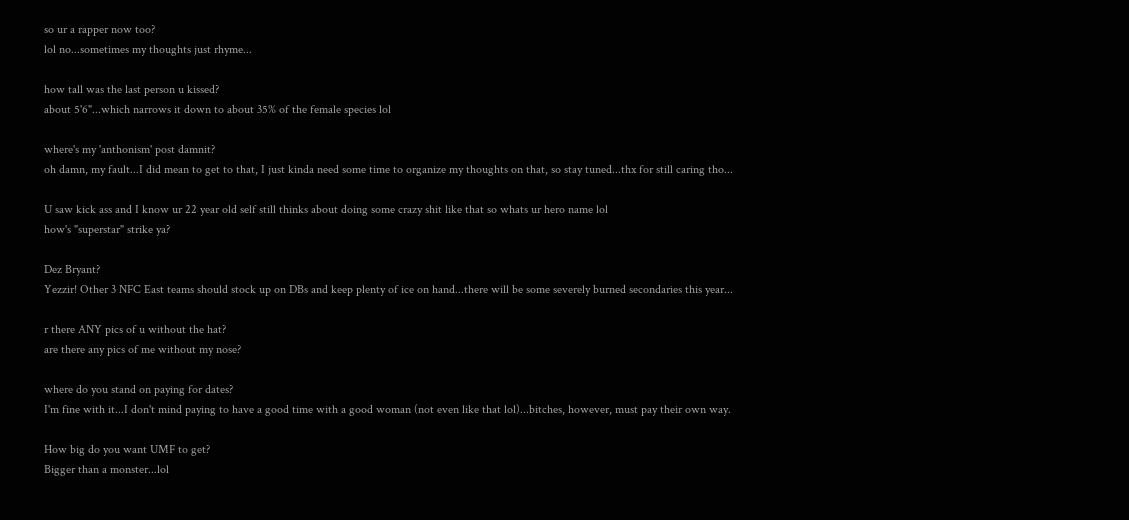so ur a rapper now too?
lol no...sometimes my thoughts just rhyme...

how tall was the last person u kissed?
about 5'6"...which narrows it down to about 35% of the female species lol

where's my 'anthonism' post damnit?
oh damn, my fault...I did mean to get to that, I just kinda need some time to organize my thoughts on that, so stay tuned...thx for still caring tho...

U saw kick ass and I know ur 22 year old self still thinks about doing some crazy shit like that so whats ur hero name lol
how's "superstar" strike ya?

Dez Bryant?
Yezzir! Other 3 NFC East teams should stock up on DBs and keep plenty of ice on hand...there will be some severely burned secondaries this year...

r there ANY pics of u without the hat?
are there any pics of me without my nose?

where do you stand on paying for dates?
I'm fine with it...I don't mind paying to have a good time with a good woman (not even like that lol)...bitches, however, must pay their own way.

How big do you want UMF to get?
Bigger than a monster...lol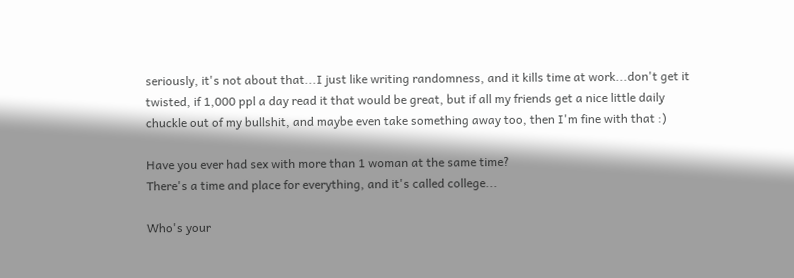seriously, it's not about that...I just like writing randomness, and it kills time at work...don't get it twisted, if 1,000 ppl a day read it that would be great, but if all my friends get a nice little daily chuckle out of my bullshit, and maybe even take something away too, then I'm fine with that :)

Have you ever had sex with more than 1 woman at the same time?
There's a time and place for everything, and it's called college...

Who's your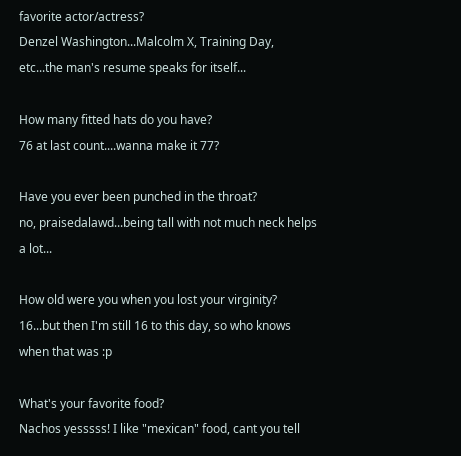favorite actor/actress?
Denzel Washington...Malcolm X, Training Day, etc...the man's resume speaks for itself...

How many fitted hats do you have?
76 at last count....wanna make it 77?

Have you ever been punched in the throat?
no, praisedalawd...being tall with not much neck helps a lot...

How old were you when you lost your virginity?
16...but then I'm still 16 to this day, so who knows when that was :p

What's your favorite food?
Nachos yesssss! I like "mexican" food, cant you tell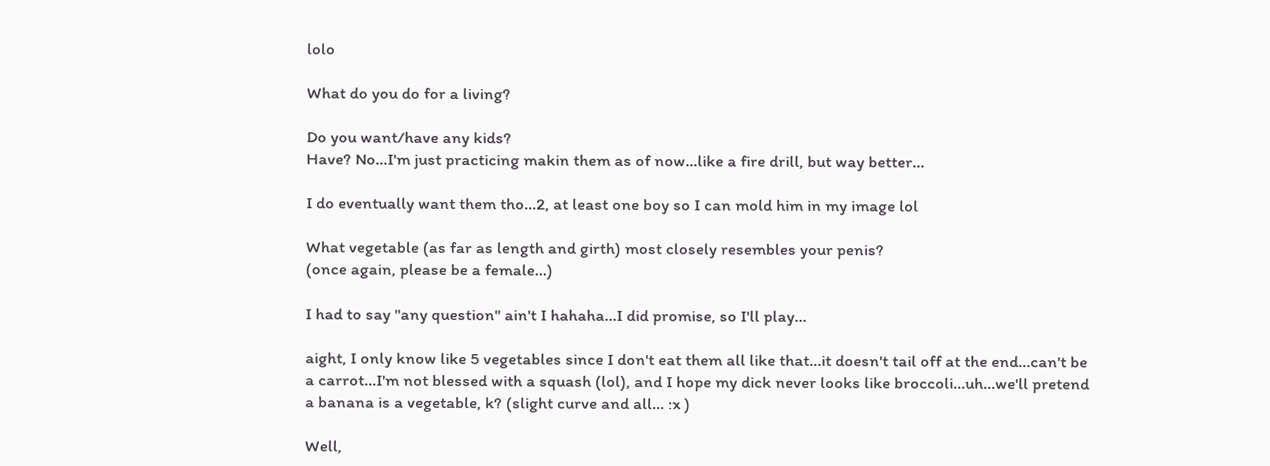lolo

What do you do for a living?

Do you want/have any kids?
Have? No...I'm just practicing makin them as of now...like a fire drill, but way better...

I do eventually want them tho...2, at least one boy so I can mold him in my image lol

What vegetable (as far as length and girth) most closely resembles your penis?
(once again, please be a female...)

I had to say "any question" ain't I hahaha...I did promise, so I'll play...

aight, I only know like 5 vegetables since I don't eat them all like that...it doesn't tail off at the end...can't be a carrot...I'm not blessed with a squash (lol), and I hope my dick never looks like broccoli...uh...we'll pretend a banana is a vegetable, k? (slight curve and all... :x )

Well,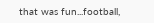that was fun...football,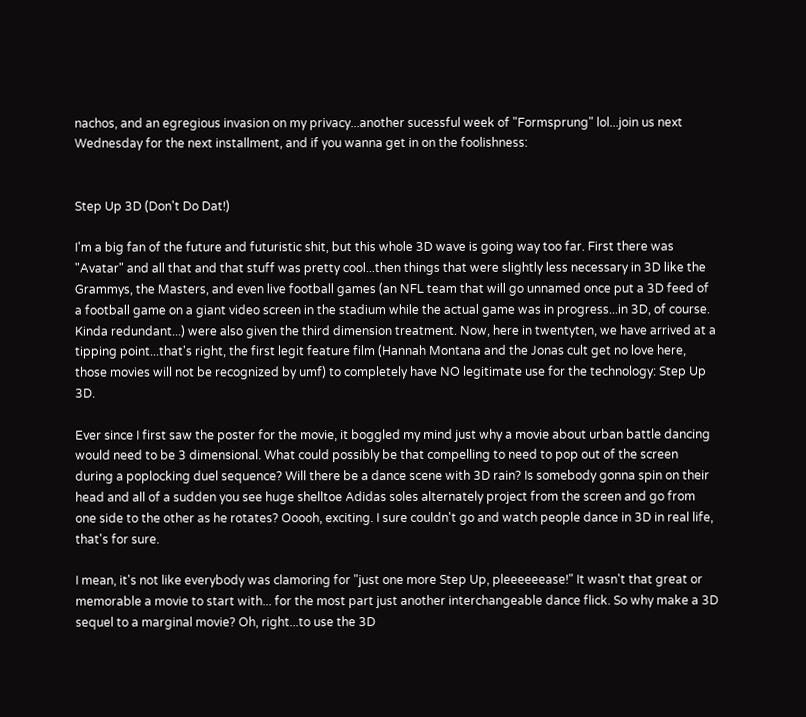nachos, and an egregious invasion on my privacy...another sucessful week of "Formsprung" lol...join us next Wednesday for the next installment, and if you wanna get in on the foolishness:


Step Up 3D (Don't Do Dat!)

I'm a big fan of the future and futuristic shit, but this whole 3D wave is going way too far. First there was "Avatar" and all that and that stuff was pretty cool...then things that were slightly less necessary in 3D like the Grammys, the Masters, and even live football games (an NFL team that will go unnamed once put a 3D feed of a football game on a giant video screen in the stadium while the actual game was in progress...in 3D, of course. Kinda redundant...) were also given the third dimension treatment. Now, here in twentyten, we have arrived at a tipping point...that's right, the first legit feature film (Hannah Montana and the Jonas cult get no love here, those movies will not be recognized by umf) to completely have NO legitimate use for the technology: Step Up 3D.

Ever since I first saw the poster for the movie, it boggled my mind just why a movie about urban battle dancing would need to be 3 dimensional. What could possibly be that compelling to need to pop out of the screen during a poplocking duel sequence? Will there be a dance scene with 3D rain? Is somebody gonna spin on their head and all of a sudden you see huge shelltoe Adidas soles alternately project from the screen and go from one side to the other as he rotates? Ooooh, exciting. I sure couldn't go and watch people dance in 3D in real life, that's for sure.

I mean, it's not like everybody was clamoring for "just one more Step Up, pleeeeeease!" It wasn't that great or memorable a movie to start with... for the most part just another interchangeable dance flick. So why make a 3D sequel to a marginal movie? Oh, right...to use the 3D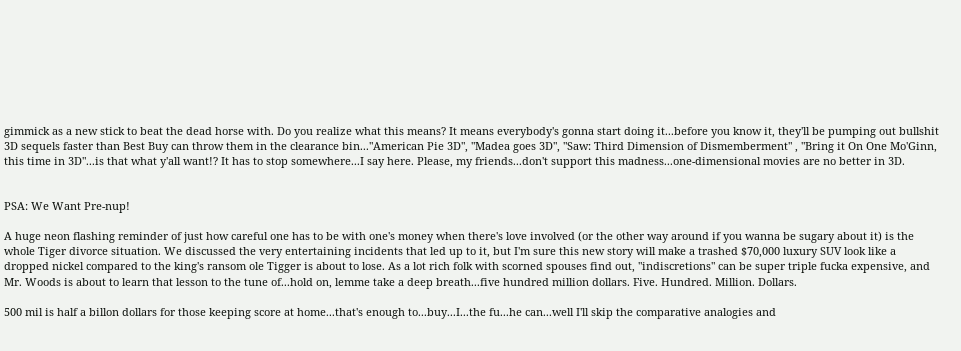gimmick as a new stick to beat the dead horse with. Do you realize what this means? It means everybody's gonna start doing it...before you know it, they'll be pumping out bullshit 3D sequels faster than Best Buy can throw them in the clearance bin..."American Pie 3D", "Madea goes 3D", "Saw: Third Dimension of Dismemberment" , "Bring it On One Mo'Ginn, this time in 3D"...is that what y'all want!? It has to stop somewhere...I say here. Please, my friends...don't support this madness...one-dimensional movies are no better in 3D.


PSA: We Want Pre-nup!

A huge neon flashing reminder of just how careful one has to be with one's money when there's love involved (or the other way around if you wanna be sugary about it) is the whole Tiger divorce situation. We discussed the very entertaining incidents that led up to it, but I'm sure this new story will make a trashed $70,000 luxury SUV look like a dropped nickel compared to the king's ransom ole Tigger is about to lose. As a lot rich folk with scorned spouses find out, "indiscretions" can be super triple fucka expensive, and Mr. Woods is about to learn that lesson to the tune of...hold on, lemme take a deep breath...five hundred million dollars. Five. Hundred. Million. Dollars.

500 mil is half a billon dollars for those keeping score at home...that's enough to...buy...I...the fu...he can...well I'll skip the comparative analogies and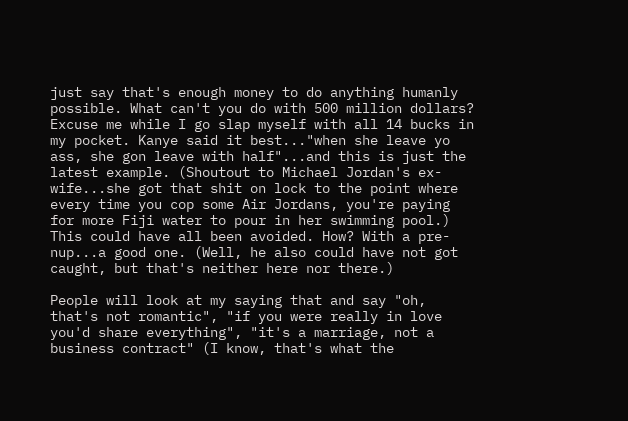just say that's enough money to do anything humanly possible. What can't you do with 500 million dollars? Excuse me while I go slap myself with all 14 bucks in my pocket. Kanye said it best..."when she leave yo ass, she gon leave with half"...and this is just the latest example. (Shoutout to Michael Jordan's ex-wife...she got that shit on lock to the point where every time you cop some Air Jordans, you're paying for more Fiji water to pour in her swimming pool.) This could have all been avoided. How? With a pre-nup...a good one. (Well, he also could have not got caught, but that's neither here nor there.)

People will look at my saying that and say "oh, that's not romantic", "if you were really in love you'd share everything", "it's a marriage, not a business contract" (I know, that's what the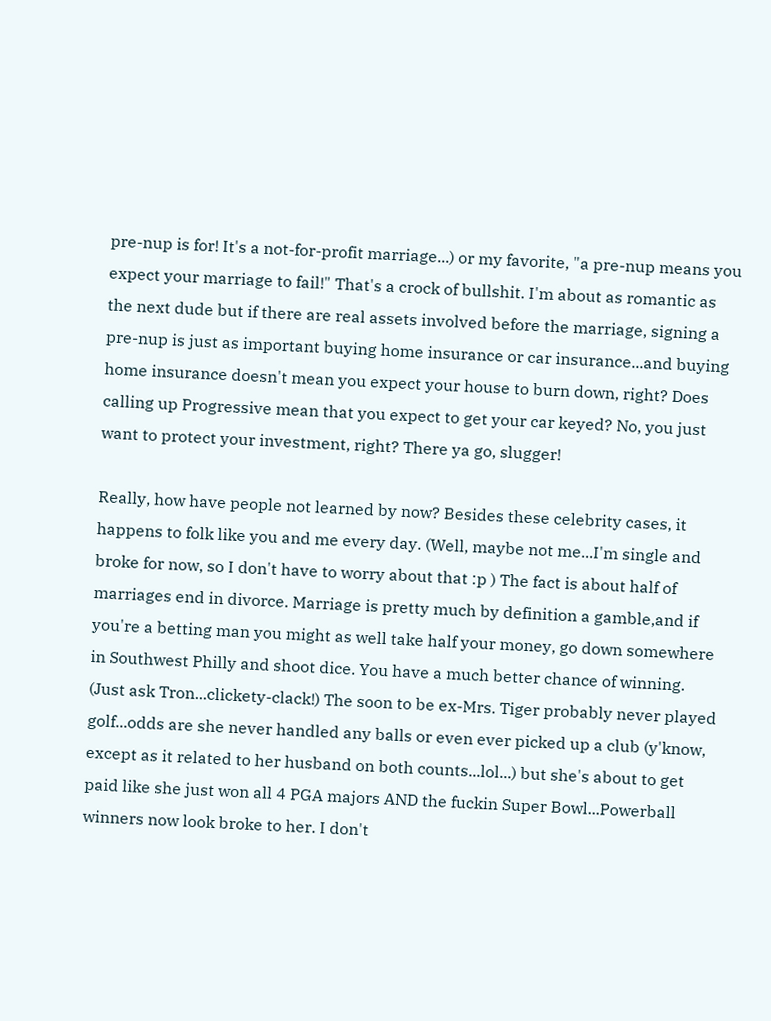pre-nup is for! It's a not-for-profit marriage...) or my favorite, "a pre-nup means you expect your marriage to fail!" That's a crock of bullshit. I'm about as romantic as the next dude but if there are real assets involved before the marriage, signing a pre-nup is just as important buying home insurance or car insurance...and buying home insurance doesn't mean you expect your house to burn down, right? Does calling up Progressive mean that you expect to get your car keyed? No, you just want to protect your investment, right? There ya go, slugger!

Really, how have people not learned by now? Besides these celebrity cases, it happens to folk like you and me every day. (Well, maybe not me...I'm single and broke for now, so I don't have to worry about that :p ) The fact is about half of marriages end in divorce. Marriage is pretty much by definition a gamble,and if you're a betting man you might as well take half your money, go down somewhere in Southwest Philly and shoot dice. You have a much better chance of winning. (Just ask Tron...clickety-clack!) The soon to be ex-Mrs. Tiger probably never played golf...odds are she never handled any balls or even ever picked up a club (y'know, except as it related to her husband on both counts...lol...) but she's about to get paid like she just won all 4 PGA majors AND the fuckin Super Bowl...Powerball winners now look broke to her. I don't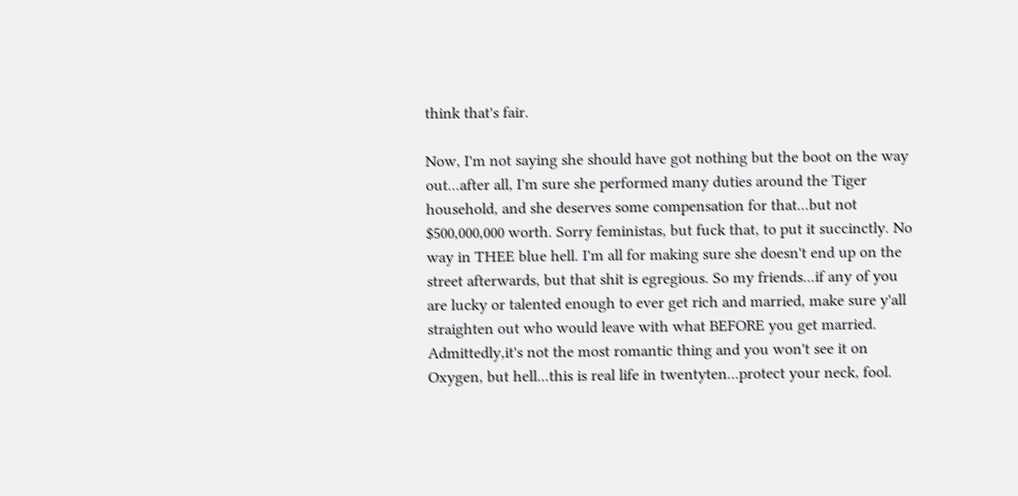think that's fair.

Now, I'm not saying she should have got nothing but the boot on the way out...after all, I'm sure she performed many duties around the Tiger household, and she deserves some compensation for that...but not $500,000,000 worth. Sorry feministas, but fuck that, to put it succinctly. No way in THEE blue hell. I'm all for making sure she doesn't end up on the street afterwards, but that shit is egregious. So my friends...if any of you are lucky or talented enough to ever get rich and married, make sure y'all straighten out who would leave with what BEFORE you get married. Admittedly,it's not the most romantic thing and you won't see it on Oxygen, but hell...this is real life in twentyten...protect your neck, fool.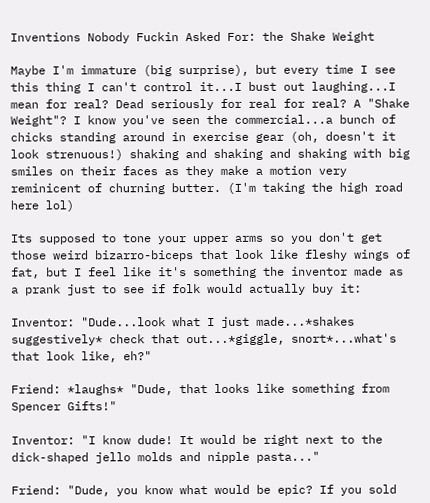Inventions Nobody Fuckin Asked For: the Shake Weight

Maybe I'm immature (big surprise), but every time I see this thing I can't control it...I bust out laughing...I mean for real? Dead seriously for real for real? A "Shake Weight"? I know you've seen the commercial...a bunch of chicks standing around in exercise gear (oh, doesn't it look strenuous!) shaking and shaking and shaking with big smiles on their faces as they make a motion very reminicent of churning butter. (I'm taking the high road here lol)

Its supposed to tone your upper arms so you don't get those weird bizarro-biceps that look like fleshy wings of fat, but I feel like it's something the inventor made as a prank just to see if folk would actually buy it:

Inventor: "Dude...look what I just made...*shakes suggestively* check that out...*giggle, snort*...what's that look like, eh?"

Friend: *laughs* "Dude, that looks like something from Spencer Gifts!"

Inventor: "I know dude! It would be right next to the dick-shaped jello molds and nipple pasta..."

Friend: "Dude, you know what would be epic? If you sold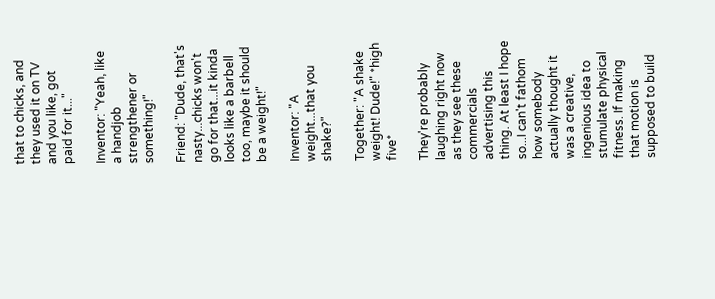that to chicks, and they used it on TV and you like, got paid for it..."

Inventor: "Yeah, like a handjob strengthener or something!"

Friend: "Dude, that's nasty...chicks won't go for that...it kinda looks like a barbell too, maybe it should be a weight!"

Inventor: "A weight...that you shake?"

Together: "A shake weight! Dude!" *high five*

They're probably laughing right now as they see these commercials advertising this thing. At least I hope so...I can't fathom how somebody actually thought it was a creative, ingenious idea to stumulate physical fitness. If making that motion is supposed to build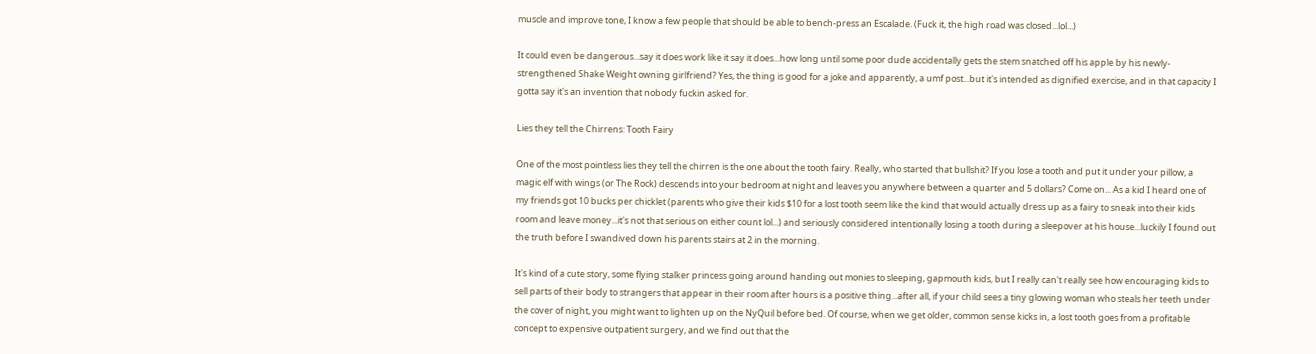muscle and improve tone, I know a few people that should be able to bench-press an Escalade. (Fuck it, the high road was closed...lol...)

It could even be dangerous...say it does work like it say it does...how long until some poor dude accidentally gets the stem snatched off his apple by his newly-strengthened Shake Weight owning girlfriend? Yes, the thing is good for a joke and apparently, a umf post...but it's intended as dignified exercise, and in that capacity I gotta say it's an invention that nobody fuckin asked for.

Lies they tell the Chirrens: Tooth Fairy

One of the most pointless lies they tell the chirren is the one about the tooth fairy. Really, who started that bullshit? If you lose a tooth and put it under your pillow, a magic elf with wings (or The Rock) descends into your bedroom at night and leaves you anywhere between a quarter and 5 dollars? Come on... As a kid I heard one of my friends got 10 bucks per chicklet (parents who give their kids $10 for a lost tooth seem like the kind that would actually dress up as a fairy to sneak into their kids room and leave money...it's not that serious on either count lol...) and seriously considered intentionally losing a tooth during a sleepover at his house...luckily I found out the truth before I swandived down his parents stairs at 2 in the morning.

It's kind of a cute story, some flying stalker princess going around handing out monies to sleeping, gapmouth kids, but I really can't really see how encouraging kids to sell parts of their body to strangers that appear in their room after hours is a positive thing...after all, if your child sees a tiny glowing woman who steals her teeth under the cover of night, you might want to lighten up on the NyQuil before bed. Of course, when we get older, common sense kicks in, a lost tooth goes from a profitable concept to expensive outpatient surgery, and we find out that the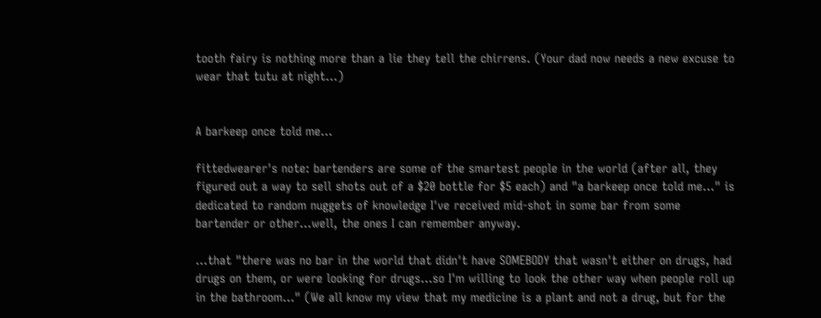tooth fairy is nothing more than a lie they tell the chirrens. (Your dad now needs a new excuse to wear that tutu at night...)


A barkeep once told me...

fittedwearer's note: bartenders are some of the smartest people in the world (after all, they figured out a way to sell shots out of a $20 bottle for $5 each) and "a barkeep once told me..." is dedicated to random nuggets of knowledge I've received mid-shot in some bar from some bartender or other...well, the ones I can remember anyway.

...that "there was no bar in the world that didn't have SOMEBODY that wasn't either on drugs, had drugs on them, or were looking for drugs...so I'm willing to look the other way when people roll up in the bathroom..." (We all know my view that my medicine is a plant and not a drug, but for the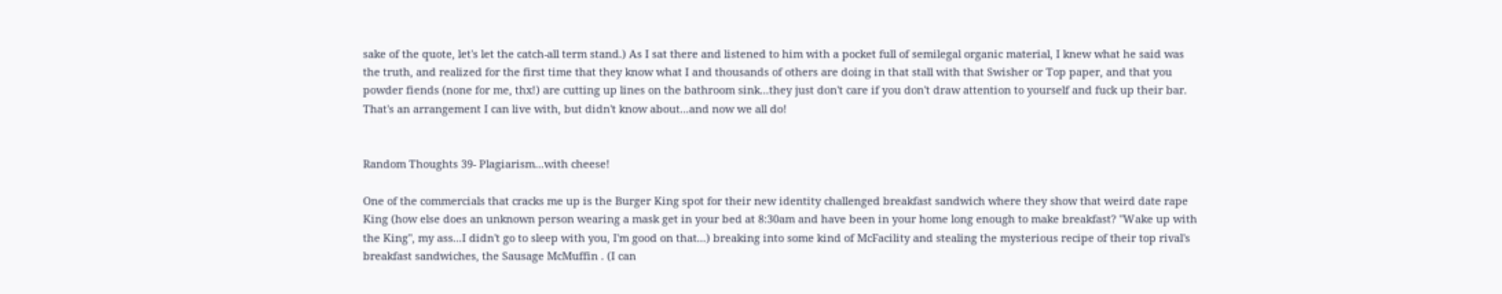sake of the quote, let's let the catch-all term stand.) As I sat there and listened to him with a pocket full of semilegal organic material, I knew what he said was the truth, and realized for the first time that they know what I and thousands of others are doing in that stall with that Swisher or Top paper, and that you powder fiends (none for me, thx!) are cutting up lines on the bathroom sink...they just don't care if you don't draw attention to yourself and fuck up their bar. That's an arrangement I can live with, but didn't know about...and now we all do!


Random Thoughts 39- Plagiarism...with cheese!

One of the commercials that cracks me up is the Burger King spot for their new identity challenged breakfast sandwich where they show that weird date rape King (how else does an unknown person wearing a mask get in your bed at 8:30am and have been in your home long enough to make breakfast? "Wake up with the King", my ass...I didn't go to sleep with you, I'm good on that...) breaking into some kind of McFacility and stealing the mysterious recipe of their top rival's breakfast sandwiches, the Sausage McMuffin . (I can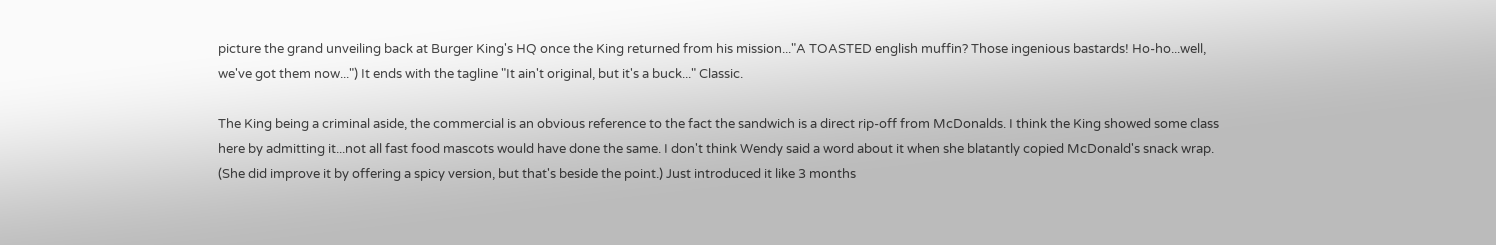picture the grand unveiling back at Burger King's HQ once the King returned from his mission..."A TOASTED english muffin? Those ingenious bastards! Ho-ho...well, we've got them now...") It ends with the tagline "It ain't original, but it's a buck..." Classic.

The King being a criminal aside, the commercial is an obvious reference to the fact the sandwich is a direct rip-off from McDonalds. I think the King showed some class here by admitting it...not all fast food mascots would have done the same. I don't think Wendy said a word about it when she blatantly copied McDonald's snack wrap. (She did improve it by offering a spicy version, but that's beside the point.) Just introduced it like 3 months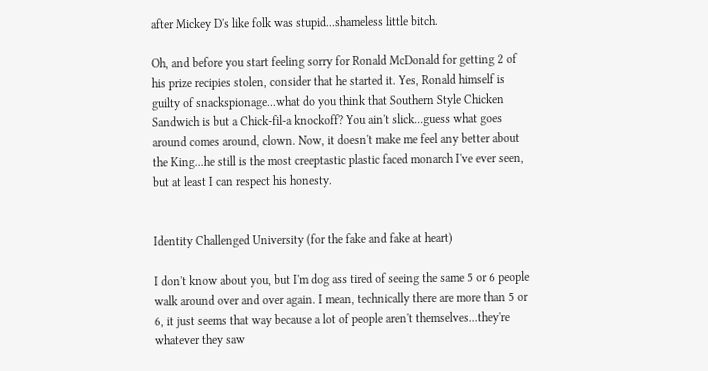after Mickey D's like folk was stupid...shameless little bitch.

Oh, and before you start feeling sorry for Ronald McDonald for getting 2 of his prize recipies stolen, consider that he started it. Yes, Ronald himself is guilty of snackspionage...what do you think that Southern Style Chicken Sandwich is but a Chick-fil-a knockoff? You ain't slick...guess what goes around comes around, clown. Now, it doesn't make me feel any better about the King...he still is the most creeptastic plastic faced monarch I've ever seen, but at least I can respect his honesty.


Identity Challenged University (for the fake and fake at heart)

I don't know about you, but I'm dog ass tired of seeing the same 5 or 6 people walk around over and over again. I mean, technically there are more than 5 or 6, it just seems that way because a lot of people aren't themselves...they're whatever they saw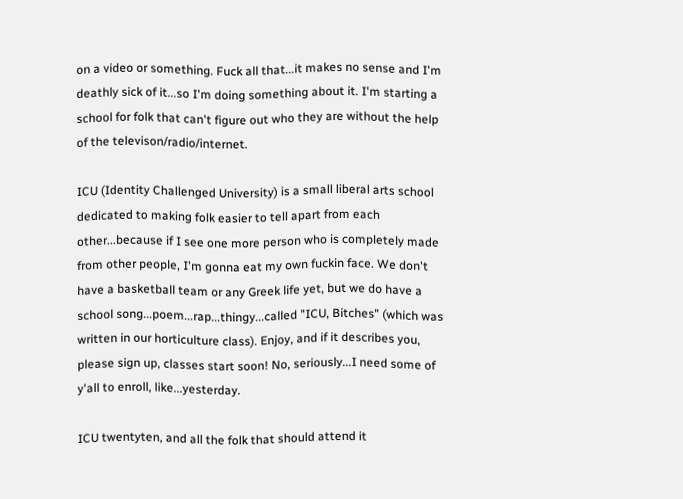on a video or something. Fuck all that...it makes no sense and I'm deathly sick of it...so I'm doing something about it. I'm starting a school for folk that can't figure out who they are without the help of the televison/radio/internet.

ICU (Identity Challenged University) is a small liberal arts school dedicated to making folk easier to tell apart from each other...because if I see one more person who is completely made from other people, I'm gonna eat my own fuckin face. We don't have a basketball team or any Greek life yet, but we do have a school song...poem...rap...thingy...called "ICU, Bitches" (which was written in our horticulture class). Enjoy, and if it describes you, please sign up, classes start soon! No, seriously...I need some of y'all to enroll, like...yesterday.

ICU twentyten, and all the folk that should attend it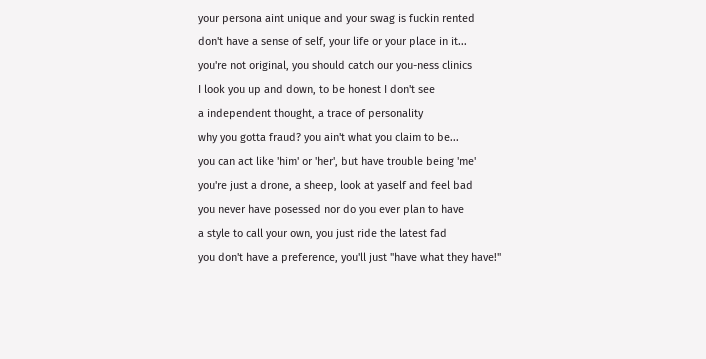your persona aint unique and your swag is fuckin rented
don't have a sense of self, your life or your place in it...
you're not original, you should catch our you-ness clinics
I look you up and down, to be honest I don't see
a independent thought, a trace of personality
why you gotta fraud? you ain't what you claim to be...
you can act like 'him' or 'her', but have trouble being 'me'
you're just a drone, a sheep, look at yaself and feel bad
you never have posessed nor do you ever plan to have
a style to call your own, you just ride the latest fad
you don't have a preference, you'll just "have what they have!"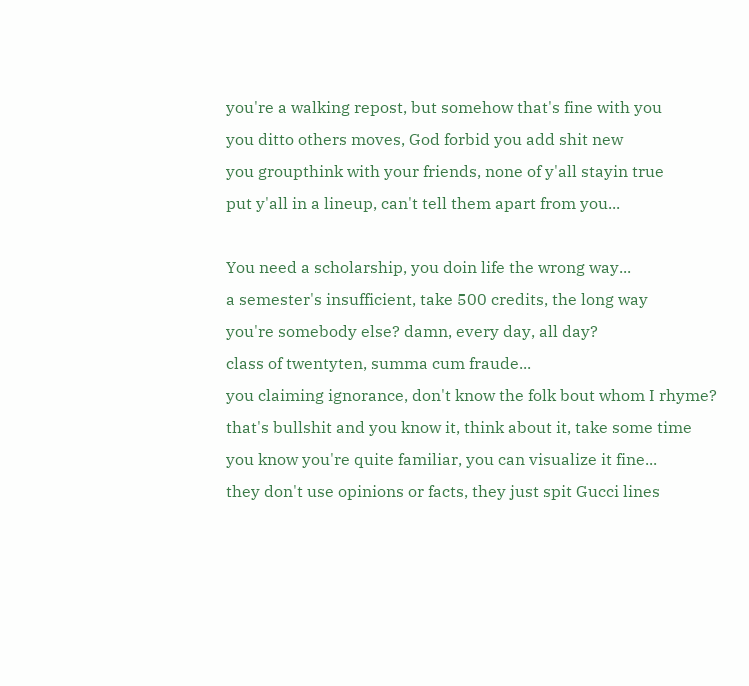you're a walking repost, but somehow that's fine with you
you ditto others moves, God forbid you add shit new
you groupthink with your friends, none of y'all stayin true
put y'all in a lineup, can't tell them apart from you...

You need a scholarship, you doin life the wrong way...
a semester's insufficient, take 500 credits, the long way
you're somebody else? damn, every day, all day?
class of twentyten, summa cum fraude...
you claiming ignorance, don't know the folk bout whom I rhyme?
that's bullshit and you know it, think about it, take some time
you know you're quite familiar, you can visualize it fine...
they don't use opinions or facts, they just spit Gucci lines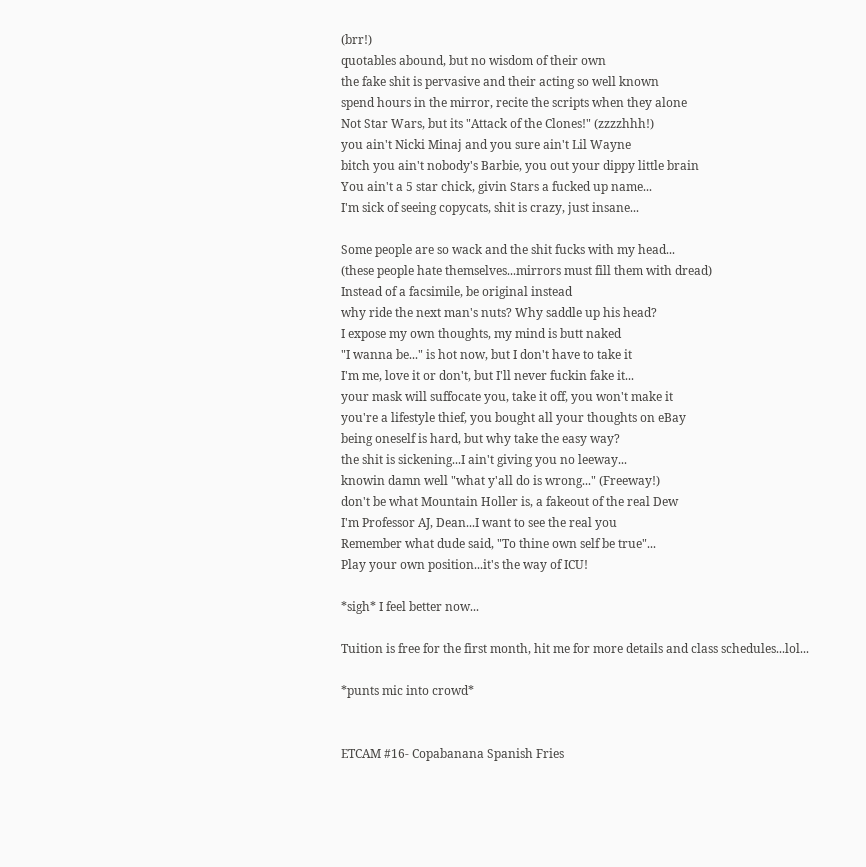(brr!)
quotables abound, but no wisdom of their own
the fake shit is pervasive and their acting so well known
spend hours in the mirror, recite the scripts when they alone
Not Star Wars, but its "Attack of the Clones!" (zzzzhhh!)
you ain't Nicki Minaj and you sure ain't Lil Wayne
bitch you ain't nobody's Barbie, you out your dippy little brain
You ain't a 5 star chick, givin Stars a fucked up name...
I'm sick of seeing copycats, shit is crazy, just insane...

Some people are so wack and the shit fucks with my head...
(these people hate themselves...mirrors must fill them with dread)
Instead of a facsimile, be original instead
why ride the next man's nuts? Why saddle up his head?
I expose my own thoughts, my mind is butt naked
"I wanna be..." is hot now, but I don't have to take it
I'm me, love it or don't, but I'll never fuckin fake it...
your mask will suffocate you, take it off, you won't make it
you're a lifestyle thief, you bought all your thoughts on eBay
being oneself is hard, but why take the easy way?
the shit is sickening...I ain't giving you no leeway...
knowin damn well "what y'all do is wrong..." (Freeway!)
don't be what Mountain Holler is, a fakeout of the real Dew
I'm Professor AJ, Dean...I want to see the real you
Remember what dude said, "To thine own self be true"...
Play your own position...it's the way of ICU!

*sigh* I feel better now...

Tuition is free for the first month, hit me for more details and class schedules...lol...

*punts mic into crowd*


ETCAM #16- Copabanana Spanish Fries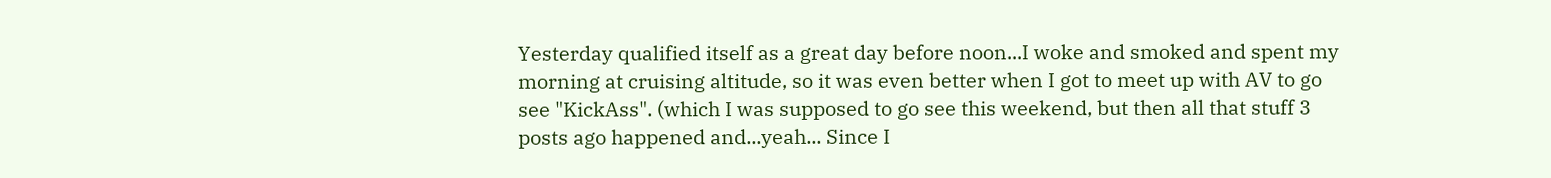Yesterday qualified itself as a great day before noon...I woke and smoked and spent my morning at cruising altitude, so it was even better when I got to meet up with AV to go see "KickAss". (which I was supposed to go see this weekend, but then all that stuff 3 posts ago happened and...yeah... Since I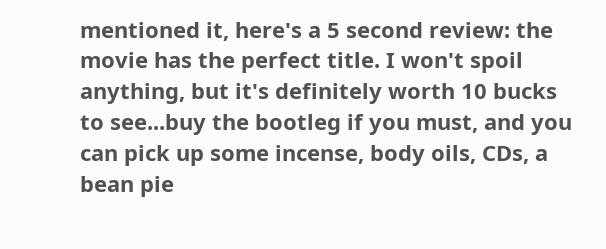mentioned it, here's a 5 second review: the movie has the perfect title. I won't spoil anything, but it's definitely worth 10 bucks to see...buy the bootleg if you must, and you can pick up some incense, body oils, CDs, a bean pie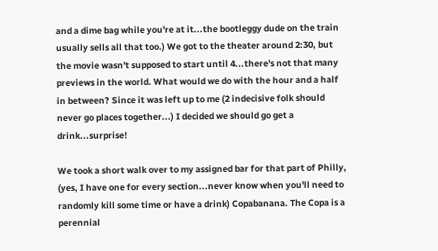and a dime bag while you're at it...the bootleggy dude on the train usually sells all that too.) We got to the theater around 2:30, but the movie wasn't supposed to start until 4...there's not that many previews in the world. What would we do with the hour and a half in between? Since it was left up to me (2 indecisive folk should never go places together...) I decided we should go get a drink...surprise!

We took a short walk over to my assigned bar for that part of Philly, (yes, I have one for every section...never know when you'll need to randomly kill some time or have a drink) Copabanana. The Copa is a perennial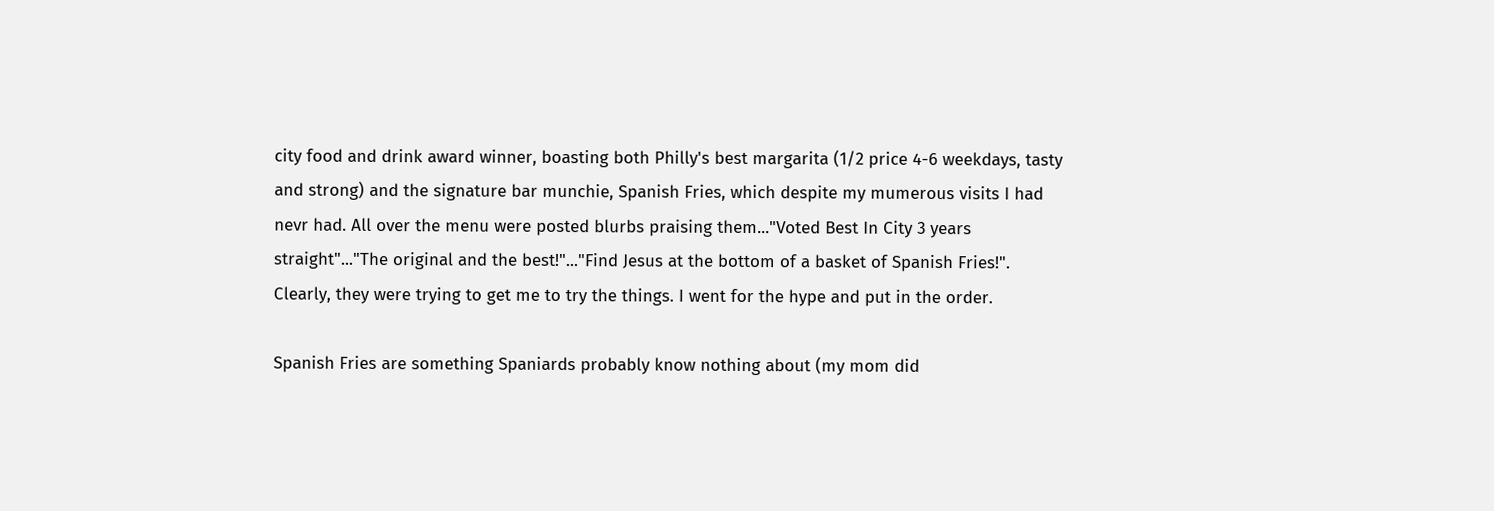city food and drink award winner, boasting both Philly's best margarita (1/2 price 4-6 weekdays, tasty and strong) and the signature bar munchie, Spanish Fries, which despite my mumerous visits I had nevr had. All over the menu were posted blurbs praising them..."Voted Best In City 3 years straight"..."The original and the best!"..."Find Jesus at the bottom of a basket of Spanish Fries!". Clearly, they were trying to get me to try the things. I went for the hype and put in the order.

Spanish Fries are something Spaniards probably know nothing about (my mom did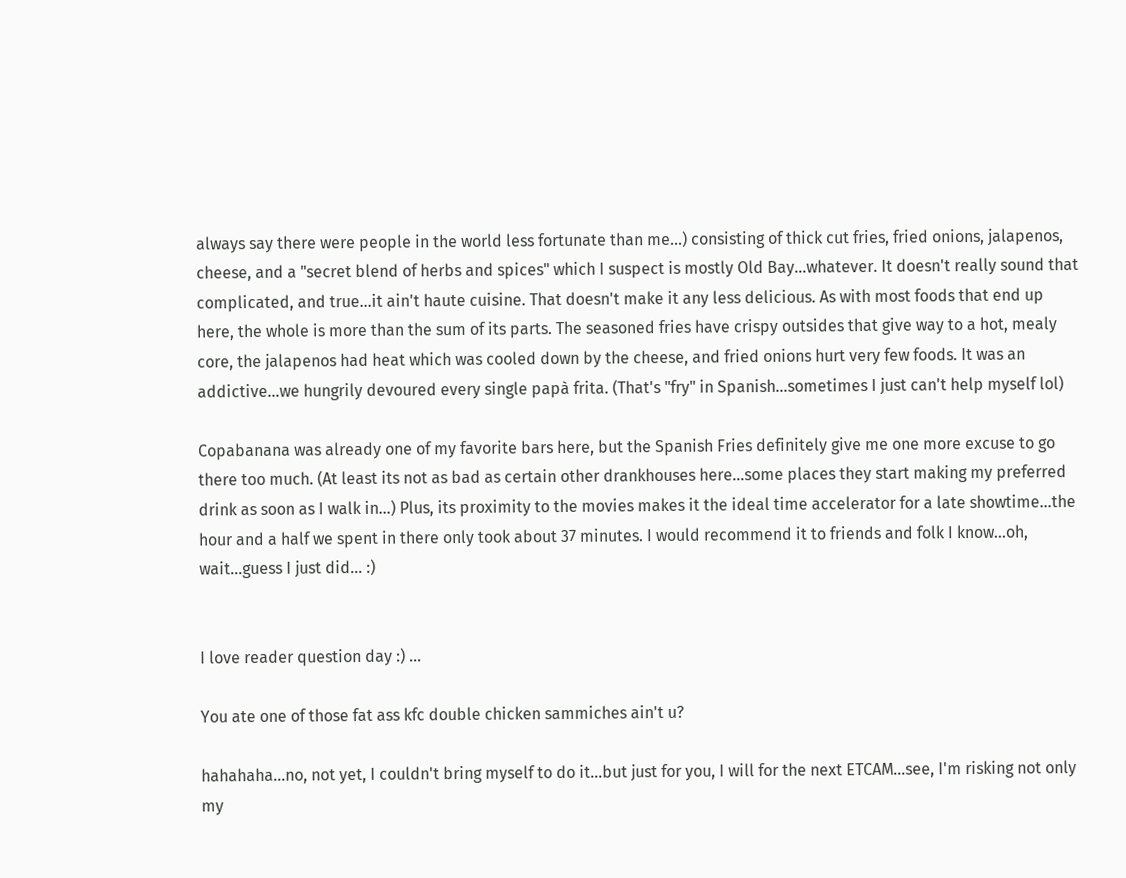always say there were people in the world less fortunate than me...) consisting of thick cut fries, fried onions, jalapenos, cheese, and a "secret blend of herbs and spices" which I suspect is mostly Old Bay...whatever. It doesn't really sound that complicated, and true...it ain't haute cuisine. That doesn't make it any less delicious. As with most foods that end up here, the whole is more than the sum of its parts. The seasoned fries have crispy outsides that give way to a hot, mealy core, the jalapenos had heat which was cooled down by the cheese, and fried onions hurt very few foods. It was an addictive...we hungrily devoured every single papà frita. (That's "fry" in Spanish...sometimes I just can't help myself lol)

Copabanana was already one of my favorite bars here, but the Spanish Fries definitely give me one more excuse to go there too much. (At least its not as bad as certain other drankhouses here...some places they start making my preferred drink as soon as I walk in...) Plus, its proximity to the movies makes it the ideal time accelerator for a late showtime...the hour and a half we spent in there only took about 37 minutes. I would recommend it to friends and folk I know...oh, wait...guess I just did... :)


I love reader question day :) ...

You ate one of those fat ass kfc double chicken sammiches ain't u?

hahahaha...no, not yet, I couldn't bring myself to do it...but just for you, I will for the next ETCAM...see, I'm risking not only my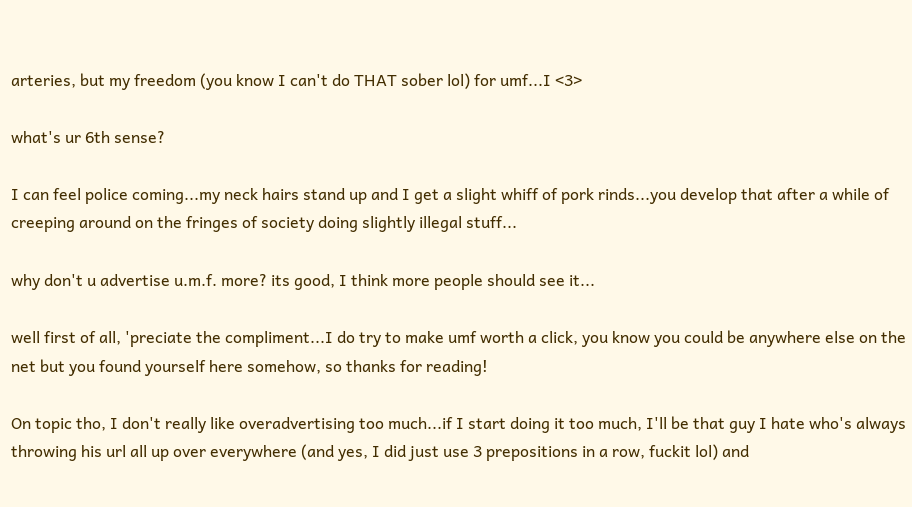arteries, but my freedom (you know I can't do THAT sober lol) for umf...I <3>

what's ur 6th sense?

I can feel police coming...my neck hairs stand up and I get a slight whiff of pork rinds...you develop that after a while of creeping around on the fringes of society doing slightly illegal stuff...

why don't u advertise u.m.f. more? its good, I think more people should see it...

well first of all, 'preciate the compliment...I do try to make umf worth a click, you know you could be anywhere else on the net but you found yourself here somehow, so thanks for reading!

On topic tho, I don't really like overadvertising too much...if I start doing it too much, I'll be that guy I hate who's always throwing his url all up over everywhere (and yes, I did just use 3 prepositions in a row, fuckit lol) and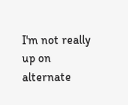I'm not really up on alternate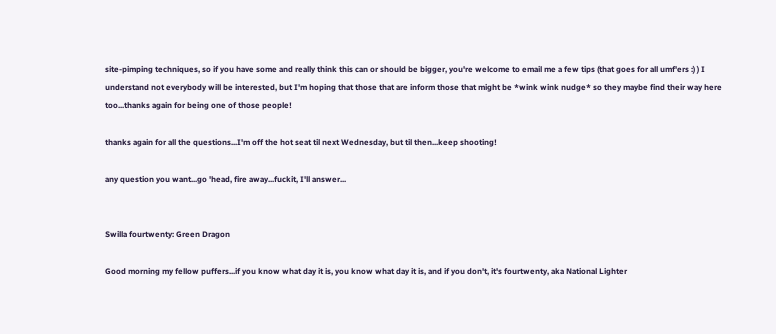site-pimping techniques, so if you have some and really think this can or should be bigger, you're welcome to email me a few tips (that goes for all umf'ers :) ) I understand not everybody will be interested, but I'm hoping that those that are inform those that might be *wink wink nudge* so they maybe find their way here too...thanks again for being one of those people!

thanks again for all the questions...I'm off the hot seat til next Wednesday, but til then...keep shooting!

any question you want...go 'head, fire away...fuckit, I'll answer...


Swilla fourtwenty: Green Dragon

Good morning my fellow puffers...if you know what day it is, you know what day it is, and if you don't, it's fourtwenty, aka National Lighter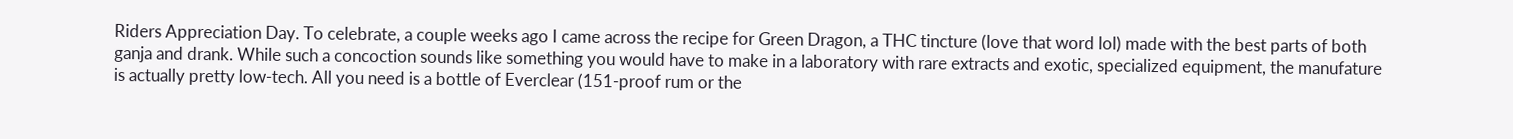Riders Appreciation Day. To celebrate, a couple weeks ago I came across the recipe for Green Dragon, a THC tincture (love that word lol) made with the best parts of both ganja and drank. While such a concoction sounds like something you would have to make in a laboratory with rare extracts and exotic, specialized equipment, the manufature is actually pretty low-tech. All you need is a bottle of Everclear (151-proof rum or the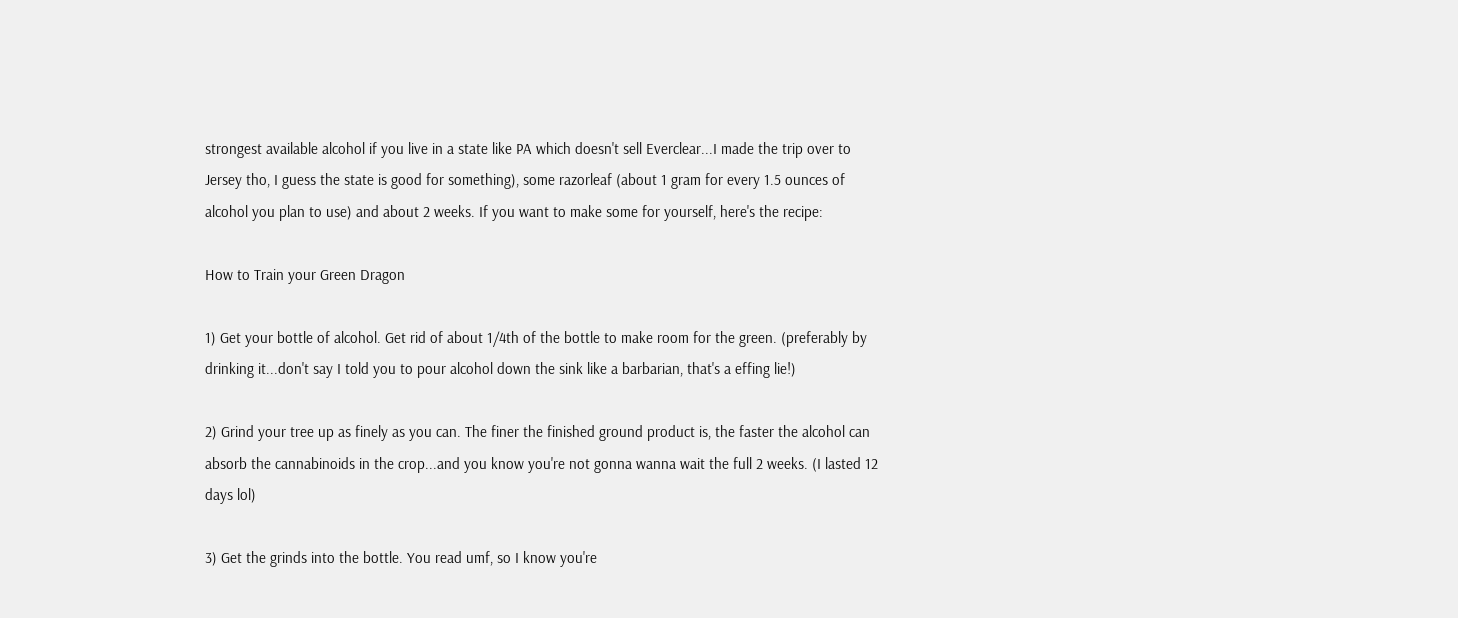strongest available alcohol if you live in a state like PA which doesn't sell Everclear...I made the trip over to Jersey tho, I guess the state is good for something), some razorleaf (about 1 gram for every 1.5 ounces of alcohol you plan to use) and about 2 weeks. If you want to make some for yourself, here's the recipe:

How to Train your Green Dragon

1) Get your bottle of alcohol. Get rid of about 1/4th of the bottle to make room for the green. (preferably by drinking it...don't say I told you to pour alcohol down the sink like a barbarian, that's a effing lie!)

2) Grind your tree up as finely as you can. The finer the finished ground product is, the faster the alcohol can absorb the cannabinoids in the crop...and you know you're not gonna wanna wait the full 2 weeks. (I lasted 12 days lol)

3) Get the grinds into the bottle. You read umf, so I know you're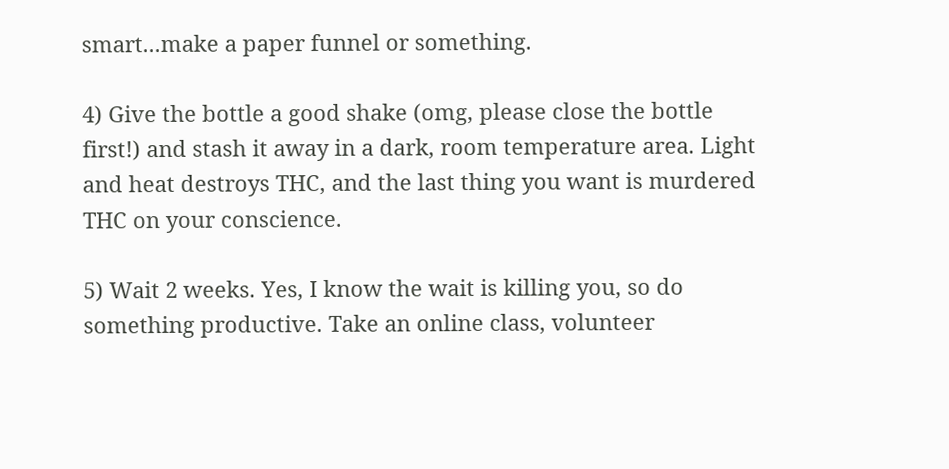smart...make a paper funnel or something.

4) Give the bottle a good shake (omg, please close the bottle first!) and stash it away in a dark, room temperature area. Light and heat destroys THC, and the last thing you want is murdered THC on your conscience.

5) Wait 2 weeks. Yes, I know the wait is killing you, so do something productive. Take an online class, volunteer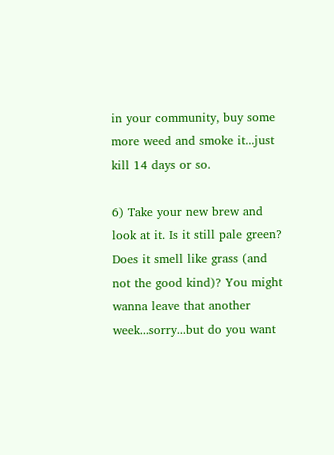in your community, buy some more weed and smoke it...just kill 14 days or so.

6) Take your new brew and look at it. Is it still pale green? Does it smell like grass (and not the good kind)? You might wanna leave that another week...sorry...but do you want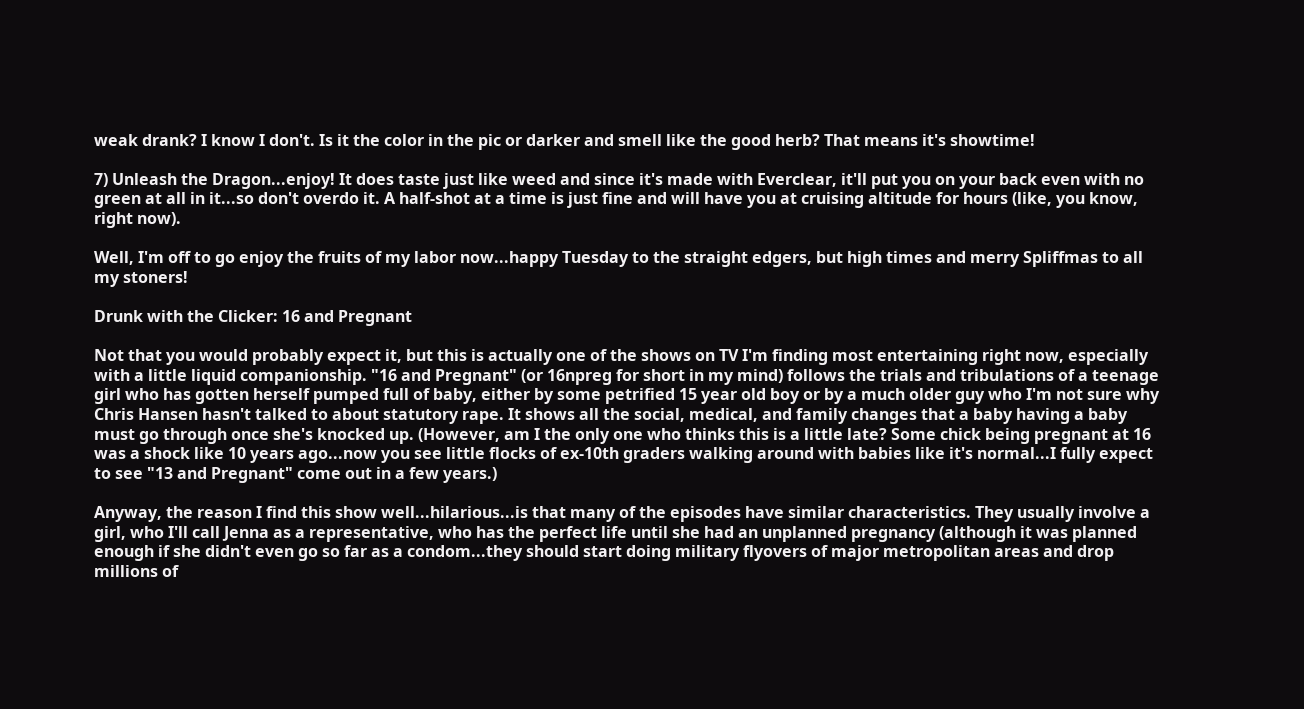weak drank? I know I don't. Is it the color in the pic or darker and smell like the good herb? That means it's showtime!

7) Unleash the Dragon...enjoy! It does taste just like weed and since it's made with Everclear, it'll put you on your back even with no green at all in it...so don't overdo it. A half-shot at a time is just fine and will have you at cruising altitude for hours (like, you know, right now).

Well, I'm off to go enjoy the fruits of my labor now...happy Tuesday to the straight edgers, but high times and merry Spliffmas to all my stoners!

Drunk with the Clicker: 16 and Pregnant

Not that you would probably expect it, but this is actually one of the shows on TV I'm finding most entertaining right now, especially with a little liquid companionship. "16 and Pregnant" (or 16npreg for short in my mind) follows the trials and tribulations of a teenage girl who has gotten herself pumped full of baby, either by some petrified 15 year old boy or by a much older guy who I'm not sure why Chris Hansen hasn't talked to about statutory rape. It shows all the social, medical, and family changes that a baby having a baby must go through once she's knocked up. (However, am I the only one who thinks this is a little late? Some chick being pregnant at 16 was a shock like 10 years ago...now you see little flocks of ex-10th graders walking around with babies like it's normal...I fully expect to see "13 and Pregnant" come out in a few years.)

Anyway, the reason I find this show well...hilarious...is that many of the episodes have similar characteristics. They usually involve a girl, who I'll call Jenna as a representative, who has the perfect life until she had an unplanned pregnancy (although it was planned enough if she didn't even go so far as a condom...they should start doing military flyovers of major metropolitan areas and drop millions of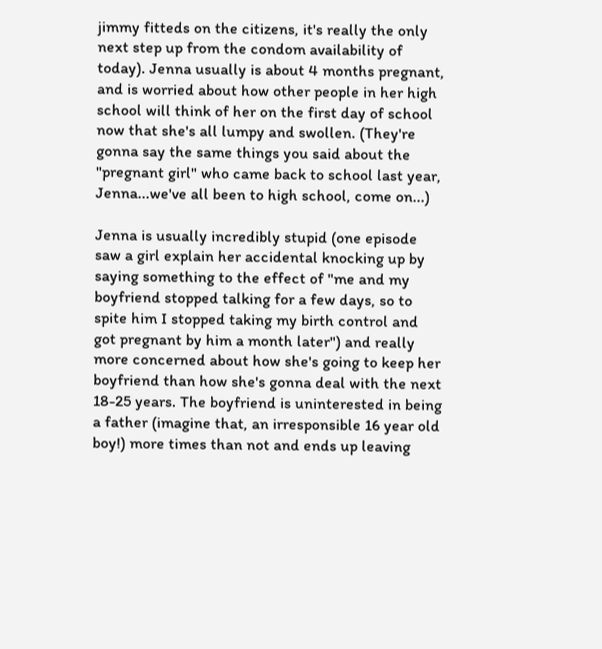jimmy fitteds on the citizens, it's really the only next step up from the condom availability of today). Jenna usually is about 4 months pregnant, and is worried about how other people in her high school will think of her on the first day of school now that she's all lumpy and swollen. (They're gonna say the same things you said about the "pregnant girl" who came back to school last year, Jenna...we've all been to high school, come on...)

Jenna is usually incredibly stupid (one episode saw a girl explain her accidental knocking up by saying something to the effect of "me and my boyfriend stopped talking for a few days, so to spite him I stopped taking my birth control and got pregnant by him a month later") and really more concerned about how she's going to keep her boyfriend than how she's gonna deal with the next 18-25 years. The boyfriend is uninterested in being a father (imagine that, an irresponsible 16 year old boy!) more times than not and ends up leaving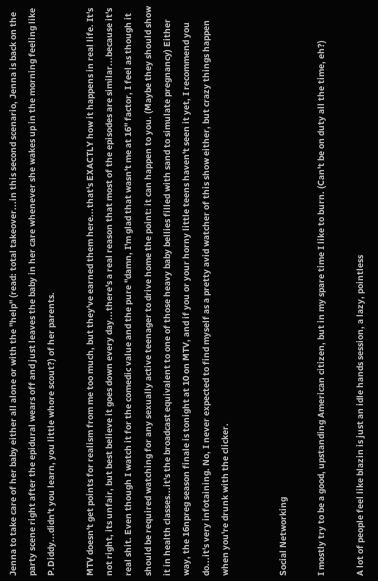Jenna to take care of her baby either all alone or with the "help" (read: total takeover...in this second scenario, Jenna is back on the party scene right after the epidural wears off and just leaves the baby in her care whenever she wakes up in the morning feeling like P.Diddy...didn't you learn, you little whore scout?) of her parents.

MTV doesn't get points for realism from me too much, but they've earned them here...that's EXACTLY how it happens in real life. It's not right, its unfair, but best believe it goes down every day...there's a real reason that most of the episodes are similar...because it's real shit. Even though I watch it for the comedic value and the pure "damn, I'm glad that wasn't me at 16" factor, I feel as though it should be required watching for any sexually active teenager to drive home the point: it can happen to you. (Maybe they should show it in health classes...it's the broadcast equivalent to one of those heavy baby bellies filled with sand to simulate pregnancy) Either way, the 16npreg season finale is tonight at 10 on MTV, and if you or your horny little teens haven't seen it yet, I recommend you do...it's very infotaining. No, I never expected to find myself as a pretty avid watcher of this show either, but crazy things happen when you're drunk with the clicker.


Social Networking

I mostly try to be a good, upstanding American citizen, but in my spare time I like to burn. (Can't be on duty all the time, eh?)

A lot of people feel like blazin is just an idle hands session, a lazy, pointless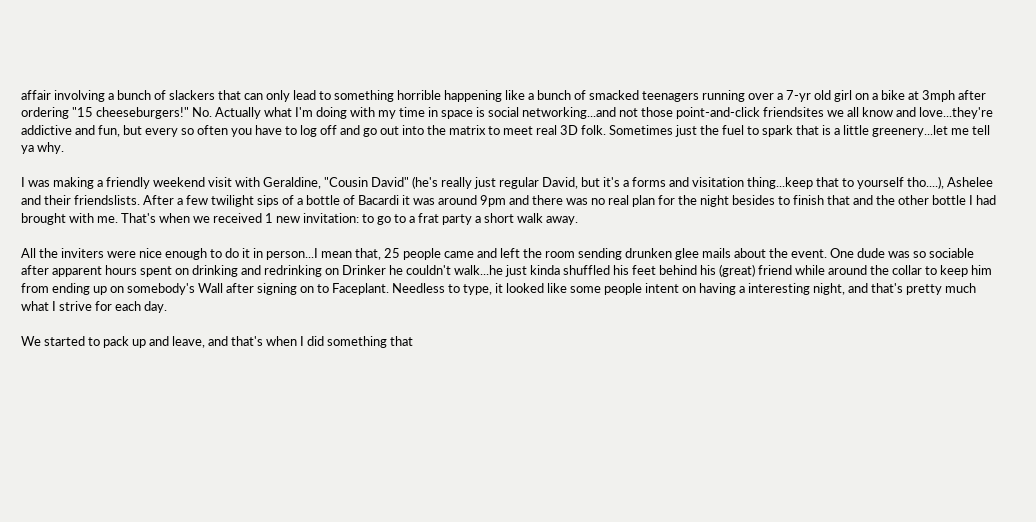affair involving a bunch of slackers that can only lead to something horrible happening like a bunch of smacked teenagers running over a 7-yr old girl on a bike at 3mph after ordering "15 cheeseburgers!" No. Actually what I'm doing with my time in space is social networking...and not those point-and-click friendsites we all know and love...they're addictive and fun, but every so often you have to log off and go out into the matrix to meet real 3D folk. Sometimes just the fuel to spark that is a little greenery...let me tell ya why.

I was making a friendly weekend visit with Geraldine, "Cousin David" (he's really just regular David, but it's a forms and visitation thing...keep that to yourself tho....), Ashelee and their friendslists. After a few twilight sips of a bottle of Bacardi it was around 9pm and there was no real plan for the night besides to finish that and the other bottle I had brought with me. That's when we received 1 new invitation: to go to a frat party a short walk away.

All the inviters were nice enough to do it in person...I mean that, 25 people came and left the room sending drunken glee mails about the event. One dude was so sociable after apparent hours spent on drinking and redrinking on Drinker he couldn't walk...he just kinda shuffled his feet behind his (great) friend while around the collar to keep him from ending up on somebody's Wall after signing on to Faceplant. Needless to type, it looked like some people intent on having a interesting night, and that's pretty much what I strive for each day.

We started to pack up and leave, and that's when I did something that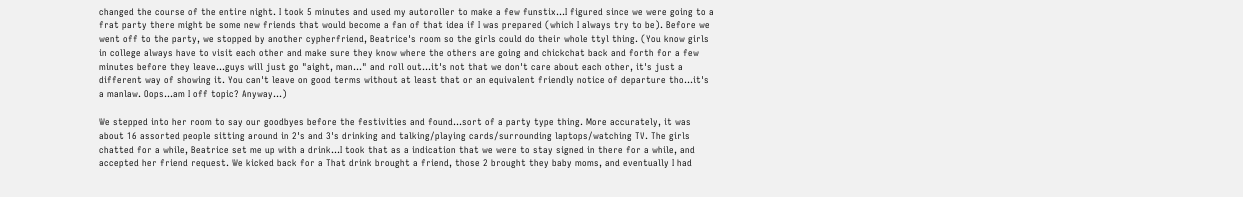changed the course of the entire night. I took 5 minutes and used my autoroller to make a few funstix...I figured since we were going to a frat party there might be some new friends that would become a fan of that idea if I was prepared (which I always try to be). Before we went off to the party, we stopped by another cypherfriend, Beatrice's room so the girls could do their whole ttyl thing. (You know girls in college always have to visit each other and make sure they know where the others are going and chickchat back and forth for a few minutes before they leave...guys will just go "aight, man..." and roll out...it's not that we don't care about each other, it's just a different way of showing it. You can't leave on good terms without at least that or an equivalent friendly notice of departure tho...it's a manlaw. Oops...am I off topic? Anyway...)

We stepped into her room to say our goodbyes before the festivities and found...sort of a party type thing. More accurately, it was about 16 assorted people sitting around in 2's and 3's drinking and talking/playing cards/surrounding laptops/watching TV. The girls chatted for a while, Beatrice set me up with a drink...I took that as a indication that we were to stay signed in there for a while, and accepted her friend request. We kicked back for a That drink brought a friend, those 2 brought they baby moms, and eventually I had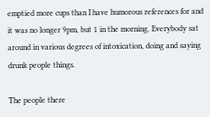emptied more cups than I have humorous references for and it was no longer 9pm, but 1 in the morning. Everybody sat around in various degrees of intoxication, doing and saying drunk people things.

The people there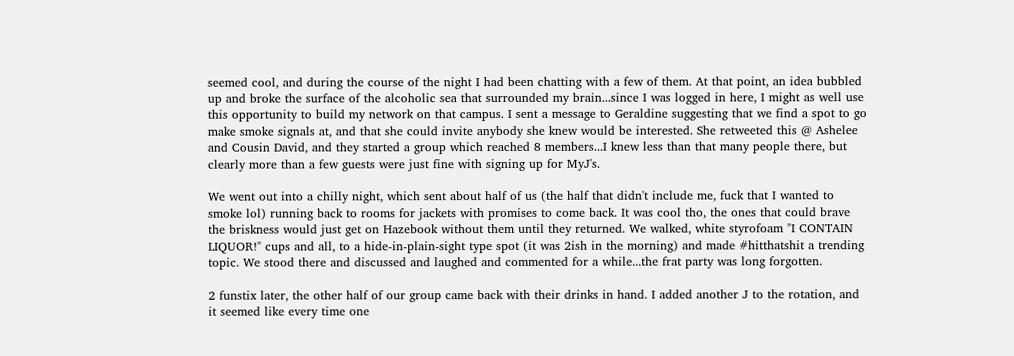seemed cool, and during the course of the night I had been chatting with a few of them. At that point, an idea bubbled up and broke the surface of the alcoholic sea that surrounded my brain...since I was logged in here, I might as well use this opportunity to build my network on that campus. I sent a message to Geraldine suggesting that we find a spot to go make smoke signals at, and that she could invite anybody she knew would be interested. She retweeted this @ Ashelee and Cousin David, and they started a group which reached 8 members...I knew less than that many people there, but clearly more than a few guests were just fine with signing up for MyJ's.

We went out into a chilly night, which sent about half of us (the half that didn't include me, fuck that I wanted to smoke lol) running back to rooms for jackets with promises to come back. It was cool tho, the ones that could brave the briskness would just get on Hazebook without them until they returned. We walked, white styrofoam "I CONTAIN LIQUOR!" cups and all, to a hide-in-plain-sight type spot (it was 2ish in the morning) and made #hitthatshit a trending topic. We stood there and discussed and laughed and commented for a while...the frat party was long forgotten.

2 funstix later, the other half of our group came back with their drinks in hand. I added another J to the rotation, and it seemed like every time one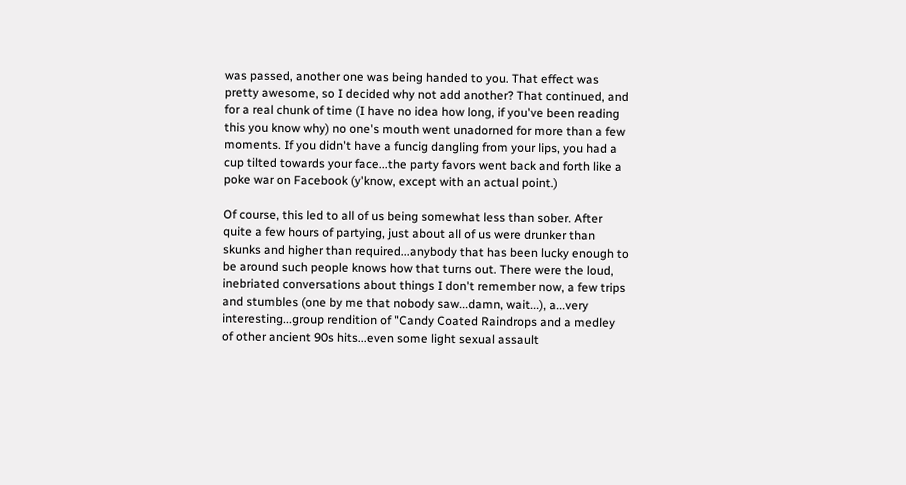was passed, another one was being handed to you. That effect was pretty awesome, so I decided why not add another? That continued, and for a real chunk of time (I have no idea how long, if you've been reading this you know why) no one's mouth went unadorned for more than a few moments. If you didn't have a funcig dangling from your lips, you had a cup tilted towards your face...the party favors went back and forth like a poke war on Facebook (y'know, except with an actual point.)

Of course, this led to all of us being somewhat less than sober. After quite a few hours of partying, just about all of us were drunker than skunks and higher than required...anybody that has been lucky enough to be around such people knows how that turns out. There were the loud, inebriated conversations about things I don't remember now, a few trips and stumbles (one by me that nobody saw...damn, wait...), a...very interesting...group rendition of "Candy Coated Raindrops and a medley of other ancient 90s hits...even some light sexual assault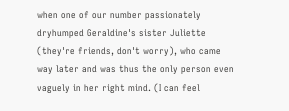when one of our number passionately dryhumped Geraldine's sister Juliette (they're friends, don't worry), who came way later and was thus the only person even vaguely in her right mind. (I can feel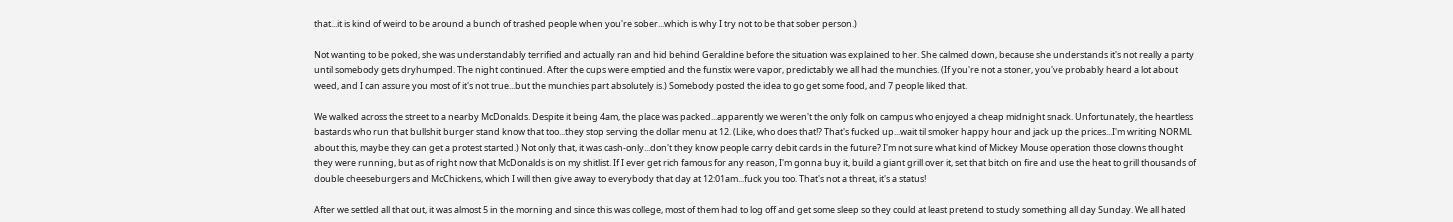that...it is kind of weird to be around a bunch of trashed people when you're sober...which is why I try not to be that sober person.)

Not wanting to be poked, she was understandably terrified and actually ran and hid behind Geraldine before the situation was explained to her. She calmed down, because she understands it's not really a party until somebody gets dryhumped. The night continued. After the cups were emptied and the funstix were vapor, predictably we all had the munchies. (If you're not a stoner, you've probably heard a lot about weed, and I can assure you most of it's not true...but the munchies part absolutely is.) Somebody posted the idea to go get some food, and 7 people liked that.

We walked across the street to a nearby McDonalds. Despite it being 4am, the place was packed...apparently we weren't the only folk on campus who enjoyed a cheap midnight snack. Unfortunately, the heartless bastards who run that bullshit burger stand know that too...they stop serving the dollar menu at 12. (Like, who does that!? That's fucked up...wait til smoker happy hour and jack up the prices...I'm writing NORML about this, maybe they can get a protest started.) Not only that, it was cash-only...don't they know people carry debit cards in the future? I'm not sure what kind of Mickey Mouse operation those clowns thought they were running, but as of right now that McDonalds is on my shitlist. If I ever get rich famous for any reason, I'm gonna buy it, build a giant grill over it, set that bitch on fire and use the heat to grill thousands of double cheeseburgers and McChickens, which I will then give away to everybody that day at 12:01am...fuck you too. That's not a threat, it's a status!

After we settled all that out, it was almost 5 in the morning and since this was college, most of them had to log off and get some sleep so they could at least pretend to study something all day Sunday. We all hated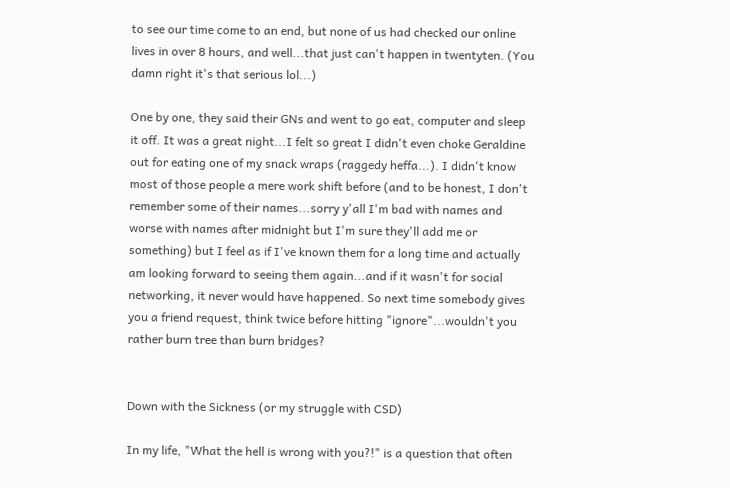to see our time come to an end, but none of us had checked our online lives in over 8 hours, and well...that just can't happen in twentyten. (You damn right it's that serious lol...)

One by one, they said their GNs and went to go eat, computer and sleep it off. It was a great night...I felt so great I didn't even choke Geraldine out for eating one of my snack wraps (raggedy heffa...). I didn't know most of those people a mere work shift before (and to be honest, I don't remember some of their names...sorry y'all I'm bad with names and worse with names after midnight but I'm sure they'll add me or something) but I feel as if I've known them for a long time and actually am looking forward to seeing them again...and if it wasn't for social networking, it never would have happened. So next time somebody gives you a friend request, think twice before hitting "ignore"...wouldn't you rather burn tree than burn bridges?


Down with the Sickness (or my struggle with CSD)

In my life, "What the hell is wrong with you?!" is a question that often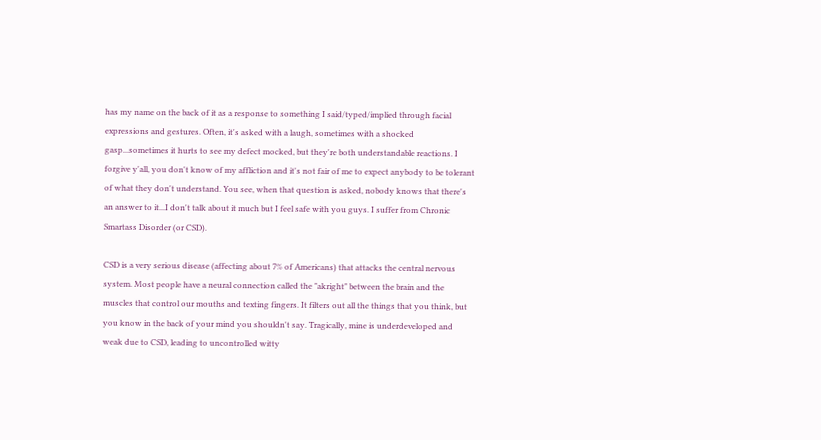has my name on the back of it as a response to something I said/typed/implied through facial expressions and gestures. Often, it's asked with a laugh, sometimes with a shocked gasp...sometimes it hurts to see my defect mocked, but they're both understandable reactions. I forgive y'all, you don't know of my affliction and it's not fair of me to expect anybody to be tolerant of what they don't understand. You see, when that question is asked, nobody knows that there's an answer to it...I don't talk about it much but I feel safe with you guys. I suffer from Chronic Smartass Disorder (or CSD).

CSD is a very serious disease (affecting about 7% of Americans) that attacks the central nervous system. Most people have a neural connection called the "akright" between the brain and the muscles that control our mouths and texting fingers. It filters out all the things that you think, but you know in the back of your mind you shouldn't say. Tragically, mine is underdeveloped and weak due to CSD, leading to uncontrolled witty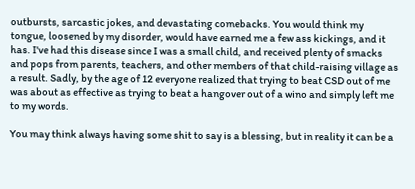outbursts, sarcastic jokes, and devastating comebacks. You would think my tongue, loosened by my disorder, would have earned me a few ass kickings, and it has. I've had this disease since I was a small child, and received plenty of smacks and pops from parents, teachers, and other members of that child-raising village as a result. Sadly, by the age of 12 everyone realized that trying to beat CSD out of me was about as effective as trying to beat a hangover out of a wino and simply left me to my words.

You may think always having some shit to say is a blessing, but in reality it can be a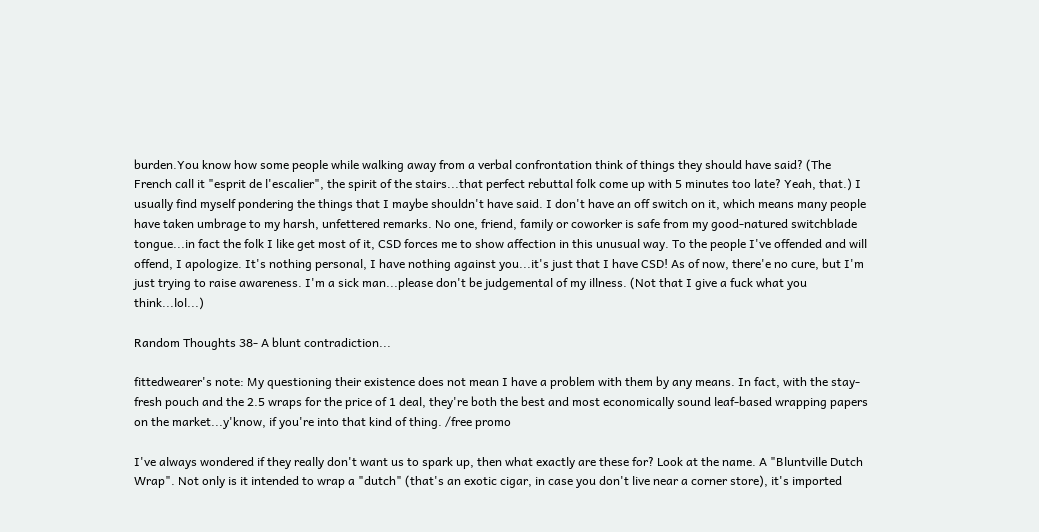burden.You know how some people while walking away from a verbal confrontation think of things they should have said? (The French call it "esprit de l'escalier", the spirit of the stairs...that perfect rebuttal folk come up with 5 minutes too late? Yeah, that.) I usually find myself pondering the things that I maybe shouldn't have said. I don't have an off switch on it, which means many people have taken umbrage to my harsh, unfettered remarks. No one, friend, family or coworker is safe from my good-natured switchblade tongue...in fact the folk I like get most of it, CSD forces me to show affection in this unusual way. To the people I've offended and will offend, I apologize. It's nothing personal, I have nothing against you...it's just that I have CSD! As of now, there'e no cure, but I'm just trying to raise awareness. I'm a sick man...please don't be judgemental of my illness. (Not that I give a fuck what you think...lol...)

Random Thoughts 38- A blunt contradiction...

fittedwearer's note: My questioning their existence does not mean I have a problem with them by any means. In fact, with the stay-fresh pouch and the 2.5 wraps for the price of 1 deal, they're both the best and most economically sound leaf-based wrapping papers on the market...y'know, if you're into that kind of thing. /free promo

I've always wondered if they really don't want us to spark up, then what exactly are these for? Look at the name. A "Bluntville Dutch Wrap". Not only is it intended to wrap a "dutch" (that's an exotic cigar, in case you don't live near a corner store), it's imported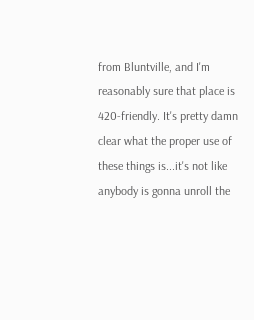from Bluntville, and I'm reasonably sure that place is 420-friendly. It's pretty damn clear what the proper use of these things is...it's not like anybody is gonna unroll the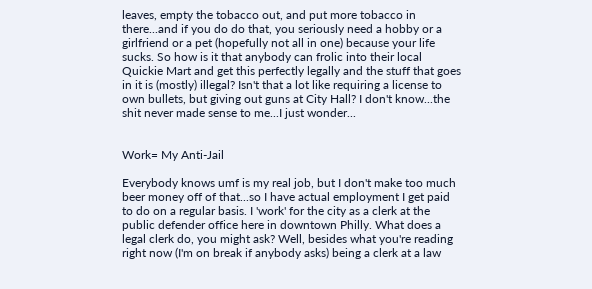leaves, empty the tobacco out, and put more tobacco in there...and if you do do that, you seriously need a hobby or a girlfriend or a pet (hopefully not all in one) because your life sucks. So how is it that anybody can frolic into their local Quickie Mart and get this perfectly legally and the stuff that goes in it is (mostly) illegal? Isn't that a lot like requiring a license to own bullets, but giving out guns at City Hall? I don't know...the shit never made sense to me...I just wonder...


Work= My Anti-Jail

Everybody knows umf is my real job, but I don't make too much beer money off of that...so I have actual employment I get paid to do on a regular basis. I 'work' for the city as a clerk at the public defender office here in downtown Philly. What does a legal clerk do, you might ask? Well, besides what you're reading right now (I'm on break if anybody asks) being a clerk at a law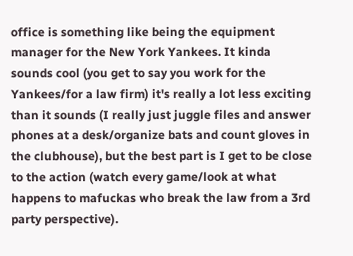office is something like being the equipment manager for the New York Yankees. It kinda sounds cool (you get to say you work for the Yankees/for a law firm) it's really a lot less exciting than it sounds (I really just juggle files and answer phones at a desk/organize bats and count gloves in the clubhouse), but the best part is I get to be close to the action (watch every game/look at what happens to mafuckas who break the law from a 3rd party perspective).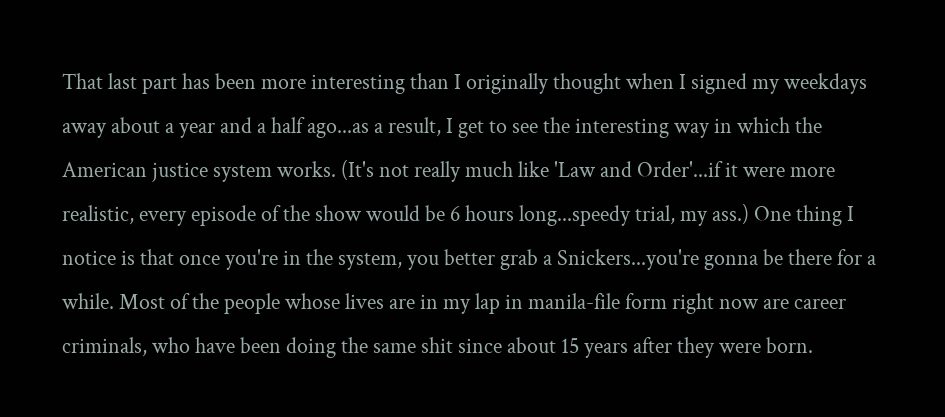That last part has been more interesting than I originally thought when I signed my weekdays away about a year and a half ago...as a result, I get to see the interesting way in which the American justice system works. (It's not really much like 'Law and Order'...if it were more realistic, every episode of the show would be 6 hours long...speedy trial, my ass.) One thing I notice is that once you're in the system, you better grab a Snickers...you're gonna be there for a while. Most of the people whose lives are in my lap in manila-file form right now are career criminals, who have been doing the same shit since about 15 years after they were born.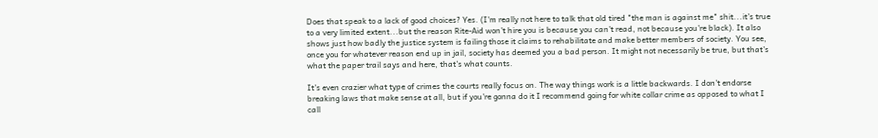Does that speak to a lack of good choices? Yes. (I'm really not here to talk that old tired "the man is against me" shit...it's true to a very limited extent...but the reason Rite-Aid won't hire you is because you can't read, not because you're black). It also shows just how badly the justice system is failing those it claims to rehabilitate and make better members of society. You see, once you for whatever reason end up in jail, society has deemed you a bad person. It might not necessarily be true, but that's what the paper trail says and here, that's what counts.

It's even crazier what type of crimes the courts really focus on. The way things work is a little backwards. I don't endorse breaking laws that make sense at all, but if you're gonna do it I recommend going for white collar crime as opposed to what I call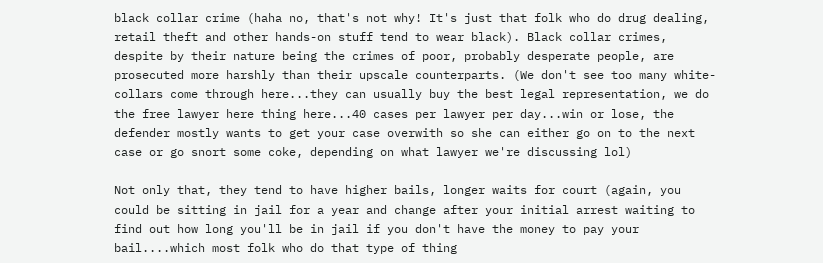black collar crime (haha no, that's not why! It's just that folk who do drug dealing, retail theft and other hands-on stuff tend to wear black). Black collar crimes, despite by their nature being the crimes of poor, probably desperate people, are prosecuted more harshly than their upscale counterparts. (We don't see too many white-collars come through here...they can usually buy the best legal representation, we do the free lawyer here thing here...40 cases per lawyer per day...win or lose, the defender mostly wants to get your case overwith so she can either go on to the next case or go snort some coke, depending on what lawyer we're discussing lol)

Not only that, they tend to have higher bails, longer waits for court (again, you could be sitting in jail for a year and change after your initial arrest waiting to find out how long you'll be in jail if you don't have the money to pay your bail....which most folk who do that type of thing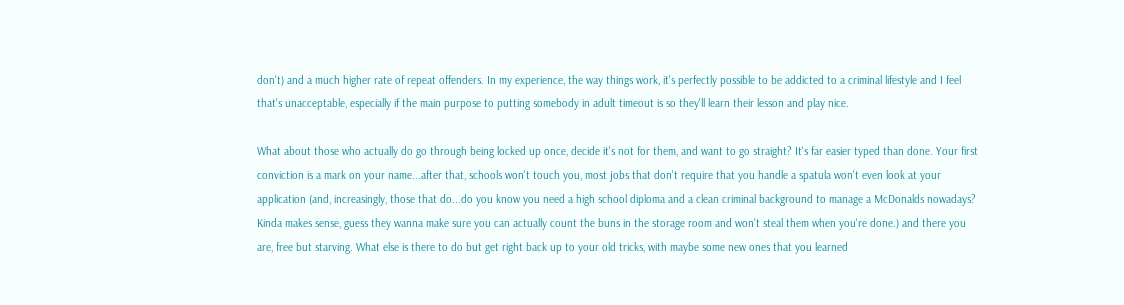don't) and a much higher rate of repeat offenders. In my experience, the way things work, it's perfectly possible to be addicted to a criminal lifestyle and I feel that's unacceptable, especially if the main purpose to putting somebody in adult timeout is so they'll learn their lesson and play nice.

What about those who actually do go through being locked up once, decide it's not for them, and want to go straight? It's far easier typed than done. Your first conviction is a mark on your name...after that, schools won't touch you, most jobs that don't require that you handle a spatula won't even look at your application (and, increasingly, those that do...do you know you need a high school diploma and a clean criminal background to manage a McDonalds nowadays? Kinda makes sense, guess they wanna make sure you can actually count the buns in the storage room and won't steal them when you're done.) and there you are, free but starving. What else is there to do but get right back up to your old tricks, with maybe some new ones that you learned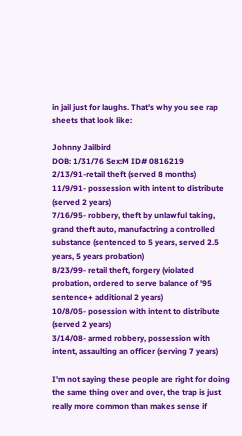in jail just for laughs. That's why you see rap sheets that look like:

Johnny Jailbird
DOB: 1/31/76 Sex:M ID# 0816219
2/13/91-retail theft (served 8 months)
11/9/91- possession with intent to distribute (served 2 years)
7/16/95- robbery, theft by unlawful taking, grand theft auto, manufactring a controlled substance (sentenced to 5 years, served 2.5 years, 5 years probation)
8/23/99- retail theft, forgery (violated probation, ordered to serve balance of '95 sentence+ additional 2 years)
10/8/05- posession with intent to distribute (served 2 years)
3/14/08- armed robbery, possession with intent, assaulting an officer (serving 7 years)

I'm not saying these people are right for doing the same thing over and over, the trap is just really more common than makes sense if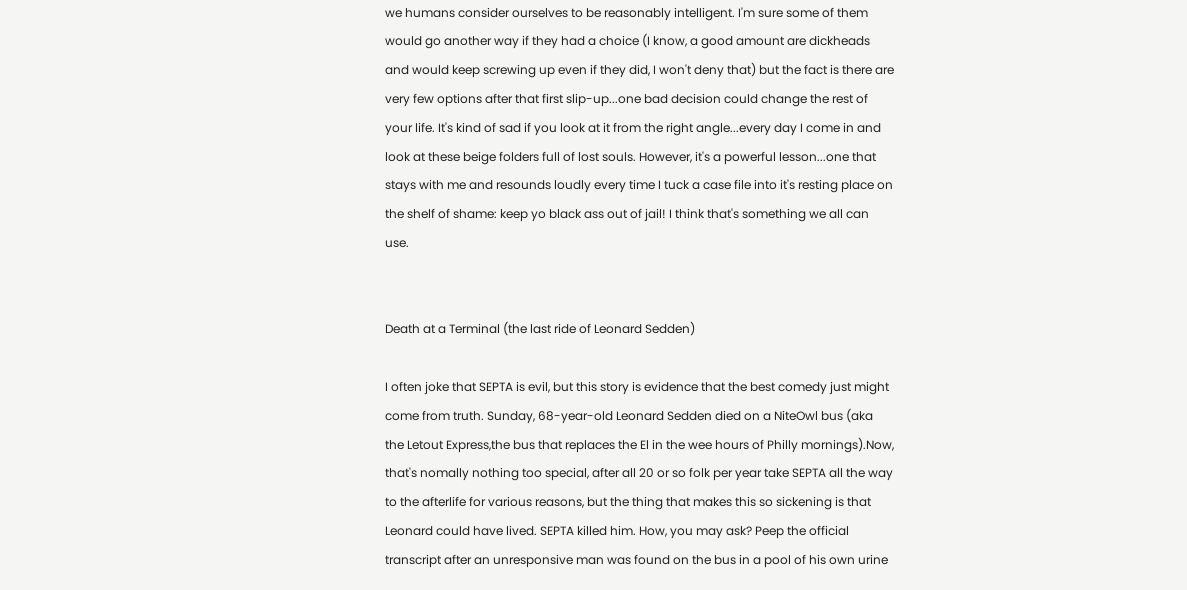we humans consider ourselves to be reasonably intelligent. I'm sure some of them would go another way if they had a choice (I know, a good amount are dickheads and would keep screwing up even if they did, I won't deny that) but the fact is there are very few options after that first slip-up...one bad decision could change the rest of your life. It's kind of sad if you look at it from the right angle...every day I come in and look at these beige folders full of lost souls. However, it's a powerful lesson...one that stays with me and resounds loudly every time I tuck a case file into it's resting place on the shelf of shame: keep yo black ass out of jail! I think that's something we all can use.


Death at a Terminal (the last ride of Leonard Sedden)

I often joke that SEPTA is evil, but this story is evidence that the best comedy just might come from truth. Sunday, 68-year-old Leonard Sedden died on a NiteOwl bus (aka the Letout Express,the bus that replaces the El in the wee hours of Philly mornings).Now, that's nomally nothing too special, after all 20 or so folk per year take SEPTA all the way to the afterlife for various reasons, but the thing that makes this so sickening is that Leonard could have lived. SEPTA killed him. How, you may ask? Peep the official transcript after an unresponsive man was found on the bus in a pool of his own urine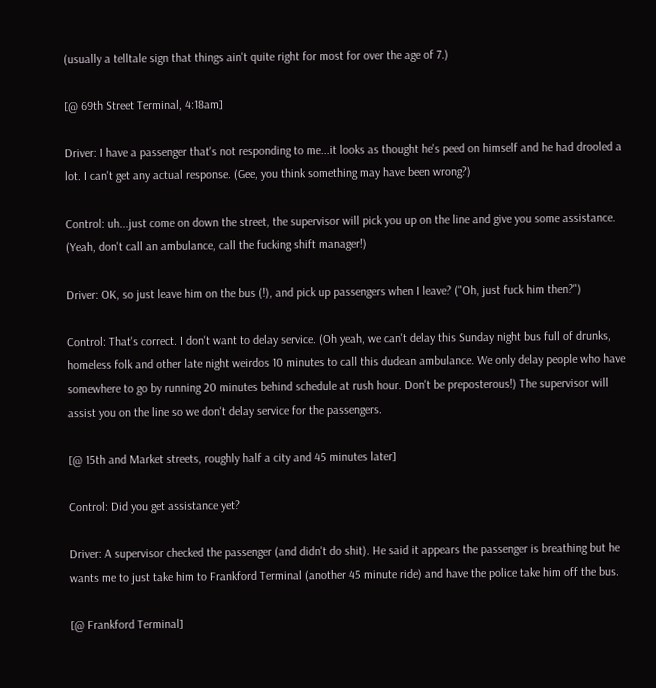(usually a telltale sign that things ain't quite right for most for over the age of 7.)

[@ 69th Street Terminal, 4:18am]

Driver: I have a passenger that's not responding to me...it looks as thought he's peed on himself and he had drooled a lot. I can't get any actual response. (Gee, you think something may have been wrong?)

Control: uh...just come on down the street, the supervisor will pick you up on the line and give you some assistance. (Yeah, don't call an ambulance, call the fucking shift manager!)

Driver: OK, so just leave him on the bus (!), and pick up passengers when I leave? ("Oh, just fuck him then?")

Control: That's correct. I don't want to delay service. (Oh yeah, we can't delay this Sunday night bus full of drunks, homeless folk and other late night weirdos 10 minutes to call this dudean ambulance. We only delay people who have somewhere to go by running 20 minutes behind schedule at rush hour. Don't be preposterous!) The supervisor will assist you on the line so we don't delay service for the passengers.

[@ 15th and Market streets, roughly half a city and 45 minutes later]

Control: Did you get assistance yet?

Driver: A supervisor checked the passenger (and didn't do shit). He said it appears the passenger is breathing but he wants me to just take him to Frankford Terminal (another 45 minute ride) and have the police take him off the bus.

[@ Frankford Terminal]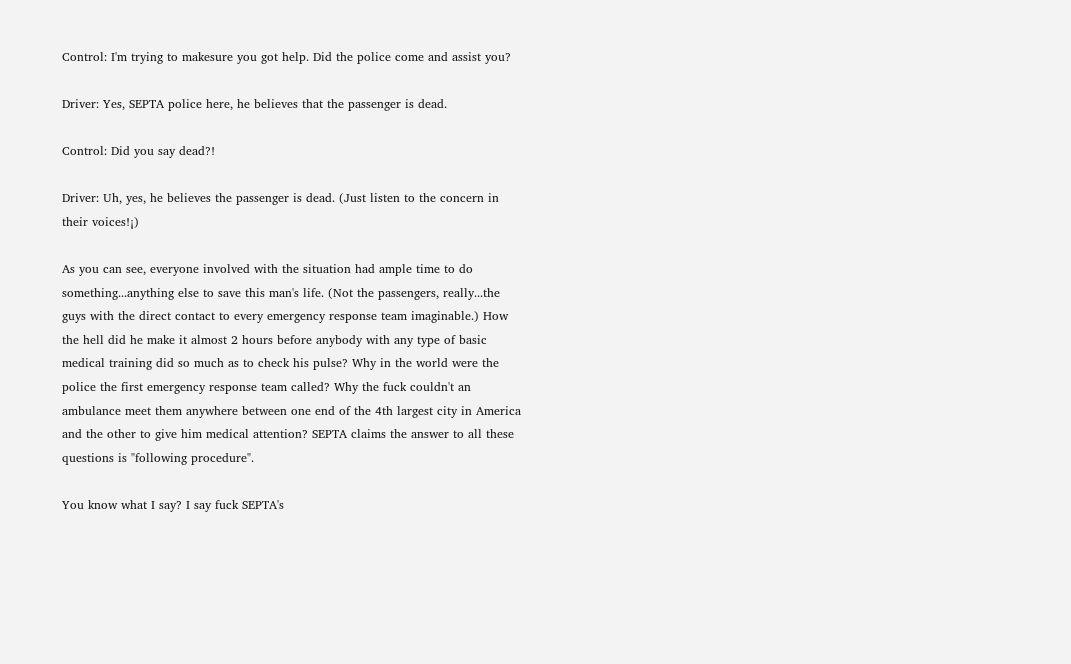Control: I'm trying to makesure you got help. Did the police come and assist you?

Driver: Yes, SEPTA police here, he believes that the passenger is dead.

Control: Did you say dead?!

Driver: Uh, yes, he believes the passenger is dead. (Just listen to the concern in their voices!¡)

As you can see, everyone involved with the situation had ample time to do something...anything else to save this man's life. (Not the passengers, really...the guys with the direct contact to every emergency response team imaginable.) How the hell did he make it almost 2 hours before anybody with any type of basic medical training did so much as to check his pulse? Why in the world were the police the first emergency response team called? Why the fuck couldn't an ambulance meet them anywhere between one end of the 4th largest city in America and the other to give him medical attention? SEPTA claims the answer to all these questions is "following procedure".

You know what I say? I say fuck SEPTA's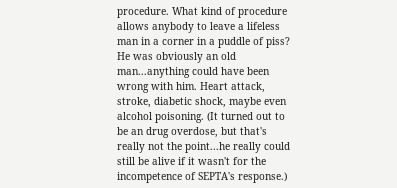procedure. What kind of procedure allows anybody to leave a lifeless man in a corner in a puddle of piss? He was obviously an old man...anything could have been wrong with him. Heart attack, stroke, diabetic shock, maybe even alcohol poisoning. (It turned out to be an drug overdose, but that's really not the point...he really could still be alive if it wasn't for the incompetence of SEPTA's response.)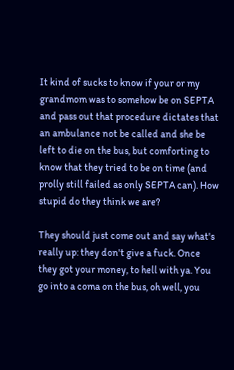It kind of sucks to know if your or my grandmom was to somehow be on SEPTA and pass out that procedure dictates that an ambulance not be called and she be left to die on the bus, but comforting to know that they tried to be on time (and prolly still failed as only SEPTA can). How stupid do they think we are?

They should just come out and say what's really up: they don't give a fuck. Once they got your money, to hell with ya. You go into a coma on the bus, oh well, you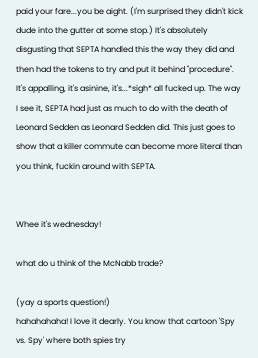paid your fare...you be aight. (I'm surprised they didn't kick dude into the gutter at some stop.) It's absolutely disgusting that SEPTA handled this the way they did and then had the tokens to try and put it behind "procedure". It's appalling, it's asinine, it's...*sigh* all fucked up. The way I see it, SEPTA had just as much to do with the death of Leonard Sedden as Leonard Sedden did. This just goes to show that a killer commute can become more literal than you think, fuckin around with SEPTA.


Whee it's wednesday!

what do u think of the McNabb trade?

(yay a sports question!)
hahahahaha! I love it dearly. You know that cartoon 'Spy vs. Spy' where both spies try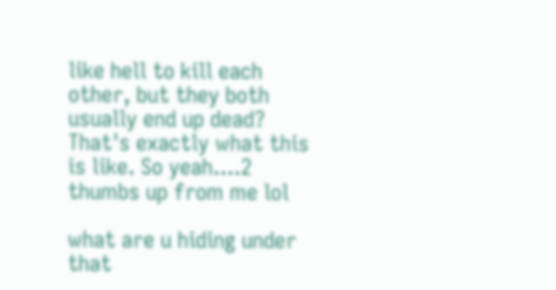like hell to kill each other, but they both usually end up dead? That's exactly what this is like. So yeah....2 thumbs up from me lol

what are u hiding under that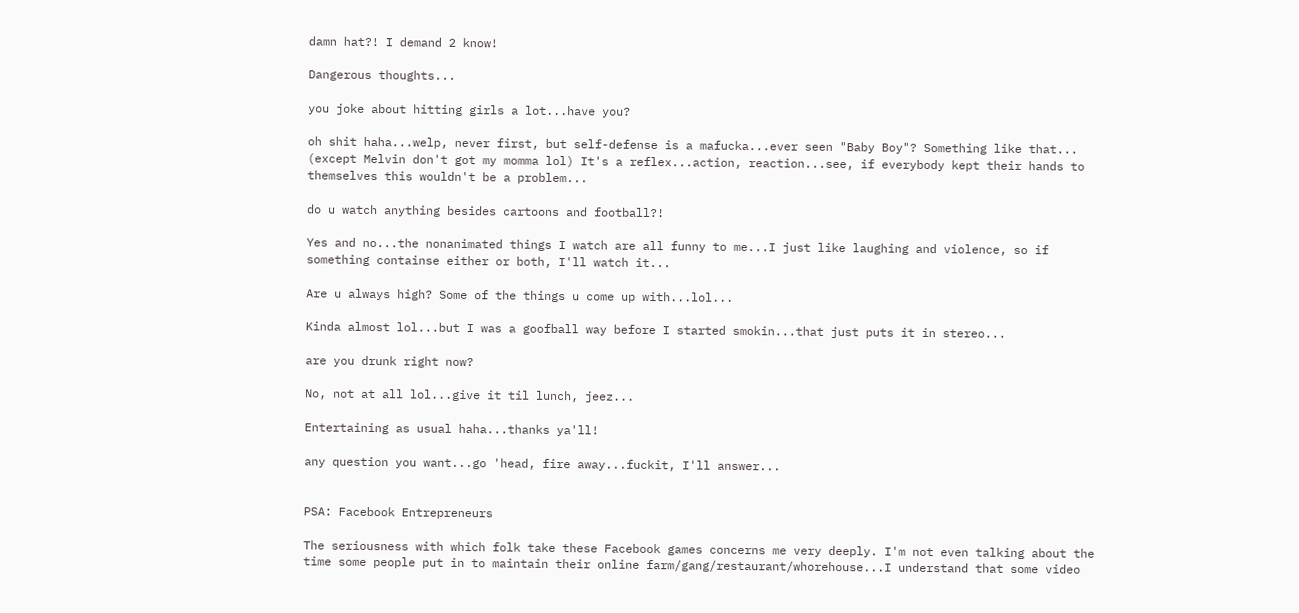damn hat?! I demand 2 know!

Dangerous thoughts...

you joke about hitting girls a lot...have you?

oh shit haha...welp, never first, but self-defense is a mafucka...ever seen "Baby Boy"? Something like that... (except Melvin don't got my momma lol) It's a reflex...action, reaction...see, if everybody kept their hands to themselves this wouldn't be a problem...

do u watch anything besides cartoons and football?!

Yes and no...the nonanimated things I watch are all funny to me...I just like laughing and violence, so if something containse either or both, I'll watch it...

Are u always high? Some of the things u come up with...lol...

Kinda almost lol...but I was a goofball way before I started smokin...that just puts it in stereo...

are you drunk right now?

No, not at all lol...give it til lunch, jeez...

Entertaining as usual haha...thanks ya'll!

any question you want...go 'head, fire away...fuckit, I'll answer...


PSA: Facebook Entrepreneurs

The seriousness with which folk take these Facebook games concerns me very deeply. I'm not even talking about the time some people put in to maintain their online farm/gang/restaurant/whorehouse...I understand that some video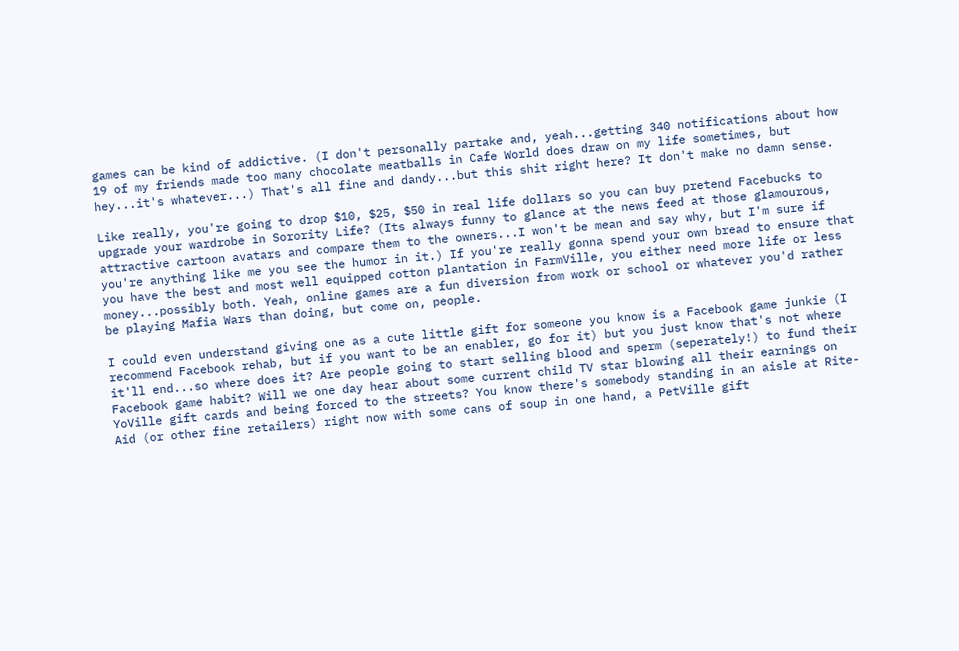games can be kind of addictive. (I don't personally partake and, yeah...getting 340 notifications about how 19 of my friends made too many chocolate meatballs in Cafe World does draw on my life sometimes, but hey...it's whatever...) That's all fine and dandy...but this shit right here? It don't make no damn sense.

Like really, you're going to drop $10, $25, $50 in real life dollars so you can buy pretend Facebucks to upgrade your wardrobe in Sorority Life? (Its always funny to glance at the news feed at those glamourous, attractive cartoon avatars and compare them to the owners...I won't be mean and say why, but I'm sure if you're anything like me you see the humor in it.) If you're really gonna spend your own bread to ensure that you have the best and most well equipped cotton plantation in FarmVille, you either need more life or less money...possibly both. Yeah, online games are a fun diversion from work or school or whatever you'd rather be playing Mafia Wars than doing, but come on, people.

I could even understand giving one as a cute little gift for someone you know is a Facebook game junkie (I recommend Facebook rehab, but if you want to be an enabler, go for it) but you just know that's not where it'll end...so where does it? Are people going to start selling blood and sperm (seperately!) to fund their Facebook game habit? Will we one day hear about some current child TV star blowing all their earnings on YoVille gift cards and being forced to the streets? You know there's somebody standing in an aisle at Rite-Aid (or other fine retailers) right now with some cans of soup in one hand, a PetVille gift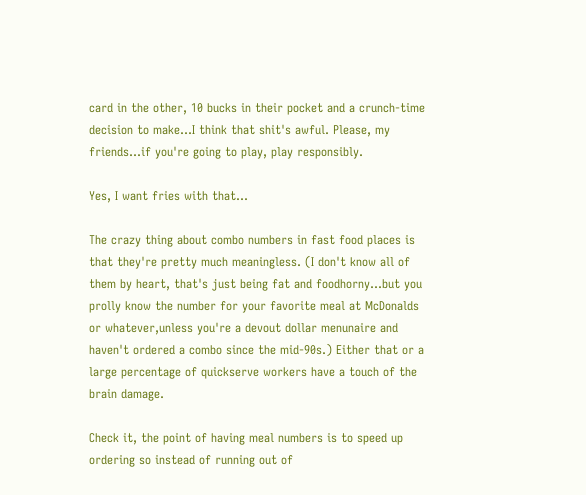card in the other, 10 bucks in their pocket and a crunch-time decision to make...I think that shit's awful. Please, my friends...if you're going to play, play responsibly.

Yes, I want fries with that...

The crazy thing about combo numbers in fast food places is that they're pretty much meaningless. (I don't know all of them by heart, that's just being fat and foodhorny...but you prolly know the number for your favorite meal at McDonalds or whatever,unless you're a devout dollar menunaire and haven't ordered a combo since the mid-90s.) Either that or a large percentage of quickserve workers have a touch of the brain damage.

Check it, the point of having meal numbers is to speed up ordering so instead of running out of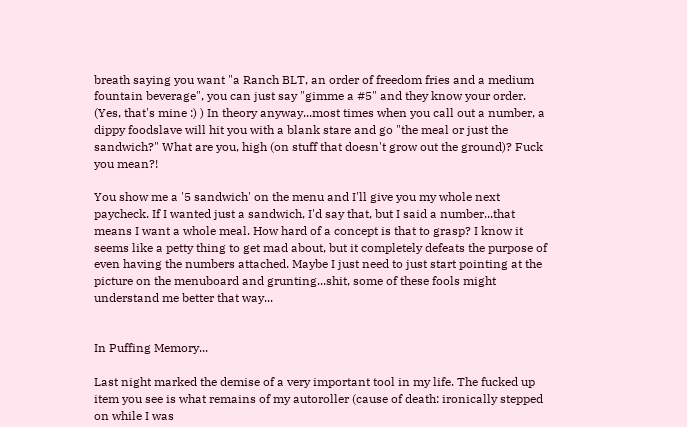breath saying you want "a Ranch BLT, an order of freedom fries and a medium fountain beverage", you can just say "gimme a #5" and they know your order. (Yes, that's mine :) ) In theory anyway...most times when you call out a number, a dippy foodslave will hit you with a blank stare and go "the meal or just the sandwich?" What are you, high (on stuff that doesn't grow out the ground)? Fuck you mean?!

You show me a '5 sandwich' on the menu and I'll give you my whole next paycheck. If I wanted just a sandwich, I'd say that, but I said a number...that means I want a whole meal. How hard of a concept is that to grasp? I know it seems like a petty thing to get mad about, but it completely defeats the purpose of even having the numbers attached. Maybe I just need to just start pointing at the picture on the menuboard and grunting...shit, some of these fools might understand me better that way...


In Puffing Memory...

Last night marked the demise of a very important tool in my life. The fucked up item you see is what remains of my autoroller (cause of death: ironically stepped on while I was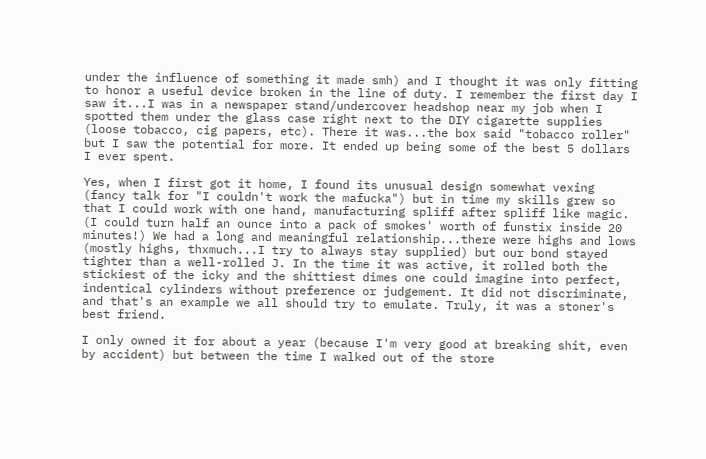under the influence of something it made smh) and I thought it was only fitting to honor a useful device broken in the line of duty. I remember the first day I saw it...I was in a newspaper stand/undercover headshop near my job when I spotted them under the glass case right next to the DIY cigarette supplies (loose tobacco, cig papers, etc). There it was...the box said "tobacco roller" but I saw the potential for more. It ended up being some of the best 5 dollars I ever spent.

Yes, when I first got it home, I found its unusual design somewhat vexing (fancy talk for "I couldn't work the mafucka") but in time my skills grew so that I could work with one hand, manufacturing spliff after spliff like magic. (I could turn half an ounce into a pack of smokes' worth of funstix inside 20 minutes!) We had a long and meaningful relationship...there were highs and lows (mostly highs, thxmuch...I try to always stay supplied) but our bond stayed tighter than a well-rolled J. In the time it was active, it rolled both the stickiest of the icky and the shittiest dimes one could imagine into perfect, indentical cylinders without preference or judgement. It did not discriminate, and that's an example we all should try to emulate. Truly, it was a stoner's best friend.

I only owned it for about a year (because I'm very good at breaking shit, even by accident) but between the time I walked out of the store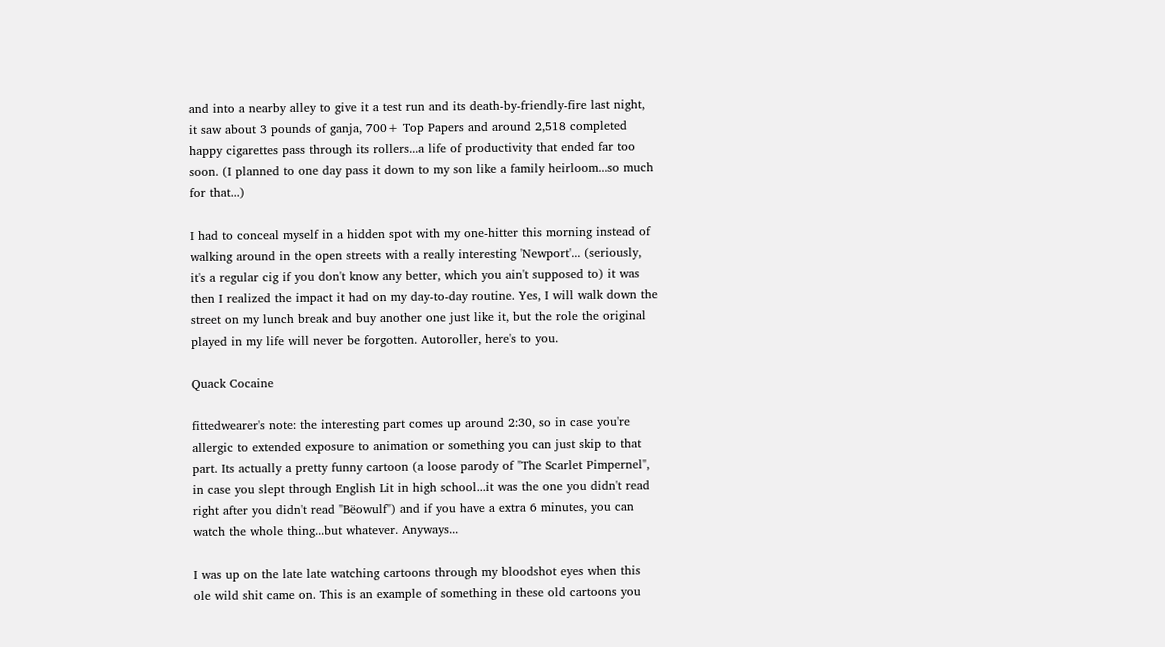and into a nearby alley to give it a test run and its death-by-friendly-fire last night, it saw about 3 pounds of ganja, 700+ Top Papers and around 2,518 completed happy cigarettes pass through its rollers...a life of productivity that ended far too soon. (I planned to one day pass it down to my son like a family heirloom...so much for that...)

I had to conceal myself in a hidden spot with my one-hitter this morning instead of walking around in the open streets with a really interesting 'Newport'... (seriously, it's a regular cig if you don't know any better, which you ain't supposed to) it was then I realized the impact it had on my day-to-day routine. Yes, I will walk down the street on my lunch break and buy another one just like it, but the role the original played in my life will never be forgotten. Autoroller, here's to you.

Quack Cocaine

fittedwearer's note: the interesting part comes up around 2:30, so in case you're allergic to extended exposure to animation or something you can just skip to that part. Its actually a pretty funny cartoon (a loose parody of "The Scarlet Pimpernel", in case you slept through English Lit in high school...it was the one you didn't read right after you didn't read "Bëowulf") and if you have a extra 6 minutes, you can watch the whole thing...but whatever. Anyways...

I was up on the late late watching cartoons through my bloodshot eyes when this ole wild shit came on. This is an example of something in these old cartoons you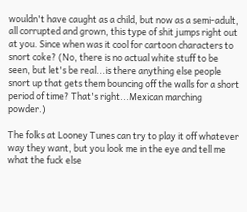wouldn't have caught as a child, but now as a semi-adult, all corrupted and grown, this type of shit jumps right out at you. Since when was it cool for cartoon characters to snort coke? (No, there is no actual white stuff to be seen, but let's be real...is there anything else people snort up that gets them bouncing off the walls for a short period of time? That's right...Mexican marching powder.)

The folks at Looney Tunes can try to play it off whatever way they want, but you look me in the eye and tell me what the fuck else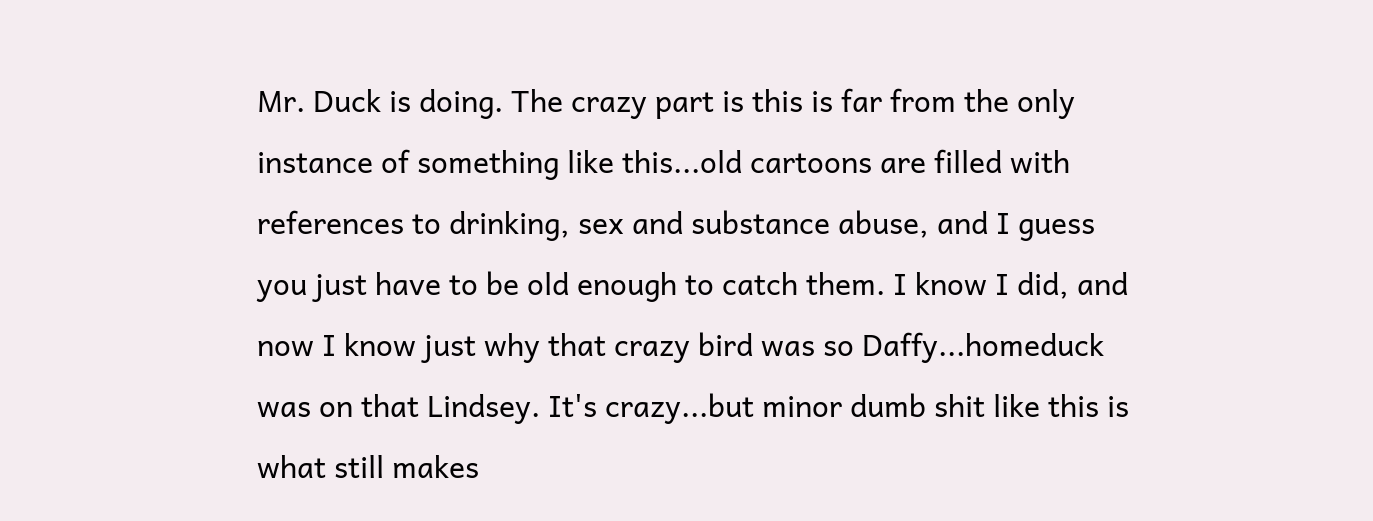Mr. Duck is doing. The crazy part is this is far from the only instance of something like this...old cartoons are filled with references to drinking, sex and substance abuse, and I guess you just have to be old enough to catch them. I know I did, and now I know just why that crazy bird was so Daffy...homeduck was on that Lindsey. It's crazy...but minor dumb shit like this is what still makes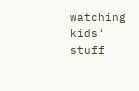watching kids' stuff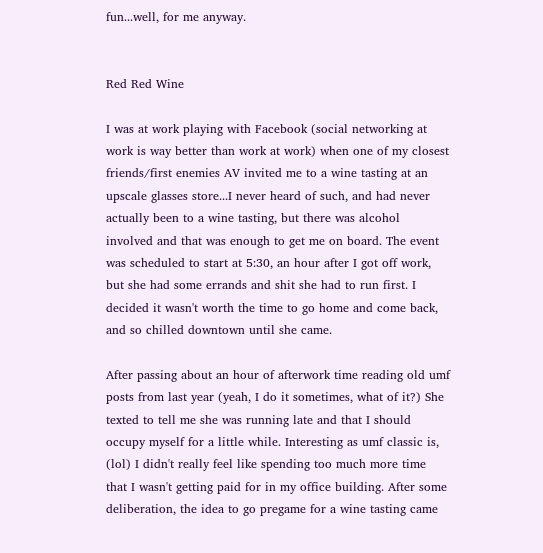fun...well, for me anyway.


Red Red Wine

I was at work playing with Facebook (social networking at work is way better than work at work) when one of my closest friends/first enemies AV invited me to a wine tasting at an upscale glasses store...I never heard of such, and had never actually been to a wine tasting, but there was alcohol involved and that was enough to get me on board. The event was scheduled to start at 5:30, an hour after I got off work, but she had some errands and shit she had to run first. I decided it wasn't worth the time to go home and come back, and so chilled downtown until she came.

After passing about an hour of afterwork time reading old umf posts from last year (yeah, I do it sometimes, what of it?) She texted to tell me she was running late and that I should occupy myself for a little while. Interesting as umf classic is, (lol) I didn't really feel like spending too much more time that I wasn't getting paid for in my office building. After some deliberation, the idea to go pregame for a wine tasting came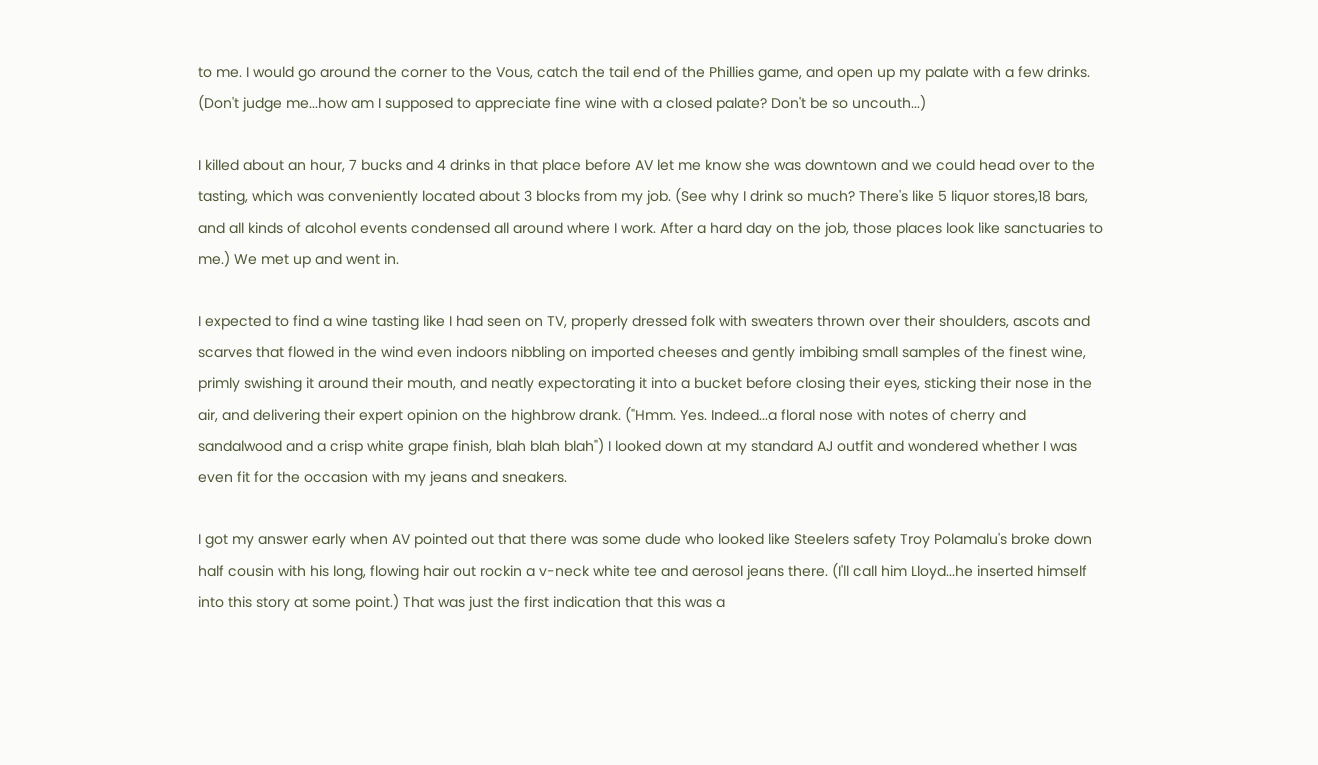to me. I would go around the corner to the Vous, catch the tail end of the Phillies game, and open up my palate with a few drinks. (Don't judge me...how am I supposed to appreciate fine wine with a closed palate? Don't be so uncouth...)

I killed about an hour, 7 bucks and 4 drinks in that place before AV let me know she was downtown and we could head over to the tasting, which was conveniently located about 3 blocks from my job. (See why I drink so much? There's like 5 liquor stores,18 bars, and all kinds of alcohol events condensed all around where I work. After a hard day on the job, those places look like sanctuaries to me.) We met up and went in.

I expected to find a wine tasting like I had seen on TV, properly dressed folk with sweaters thrown over their shoulders, ascots and scarves that flowed in the wind even indoors nibbling on imported cheeses and gently imbibing small samples of the finest wine, primly swishing it around their mouth, and neatly expectorating it into a bucket before closing their eyes, sticking their nose in the air, and delivering their expert opinion on the highbrow drank. ("Hmm. Yes. Indeed...a floral nose with notes of cherry and sandalwood and a crisp white grape finish, blah blah blah") I looked down at my standard AJ outfit and wondered whether I was even fit for the occasion with my jeans and sneakers.

I got my answer early when AV pointed out that there was some dude who looked like Steelers safety Troy Polamalu's broke down half cousin with his long, flowing hair out rockin a v-neck white tee and aerosol jeans there. (I'll call him Lloyd...he inserted himself into this story at some point.) That was just the first indication that this was a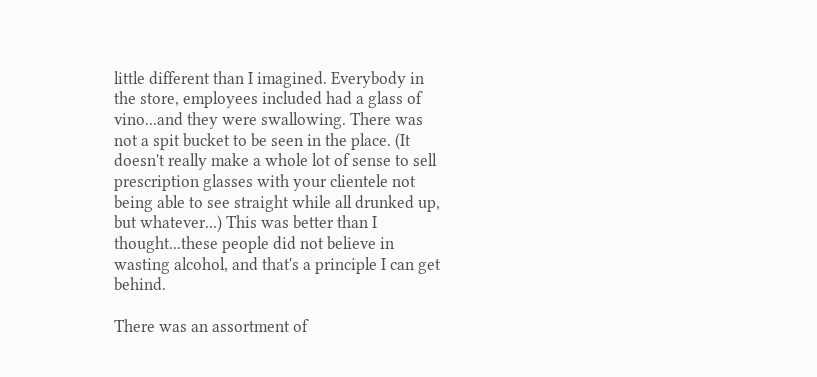little different than I imagined. Everybody in the store, employees included had a glass of vino...and they were swallowing. There was not a spit bucket to be seen in the place. (It doesn't really make a whole lot of sense to sell prescription glasses with your clientele not being able to see straight while all drunked up, but whatever...) This was better than I thought...these people did not believe in wasting alcohol, and that's a principle I can get behind.

There was an assortment of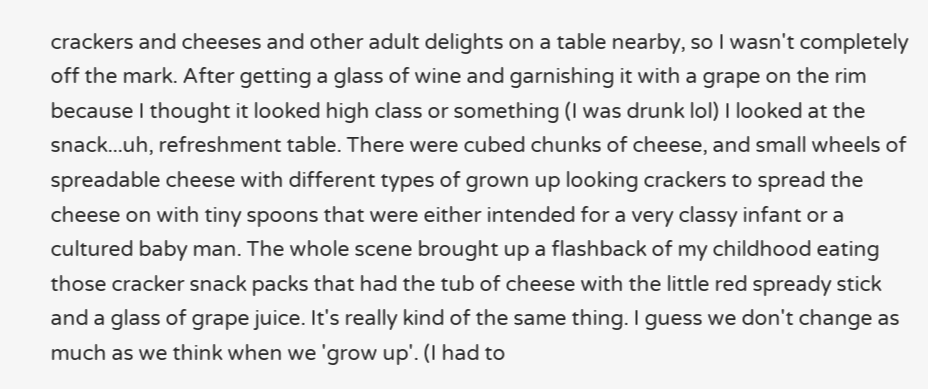crackers and cheeses and other adult delights on a table nearby, so I wasn't completely off the mark. After getting a glass of wine and garnishing it with a grape on the rim because I thought it looked high class or something (I was drunk lol) I looked at the snack...uh, refreshment table. There were cubed chunks of cheese, and small wheels of spreadable cheese with different types of grown up looking crackers to spread the cheese on with tiny spoons that were either intended for a very classy infant or a cultured baby man. The whole scene brought up a flashback of my childhood eating those cracker snack packs that had the tub of cheese with the little red spready stick and a glass of grape juice. It's really kind of the same thing. I guess we don't change as much as we think when we 'grow up'. (I had to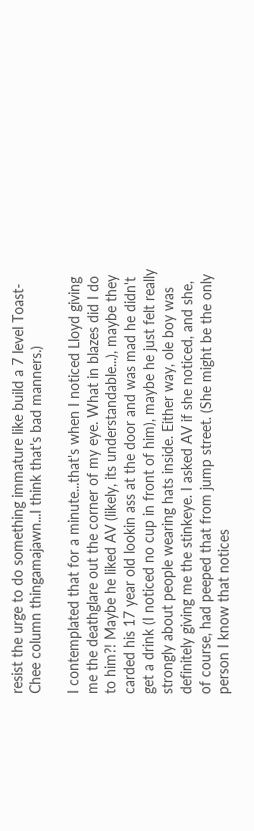resist the urge to do something immature like build a 7 level Toast-Chee column thingamajawn...I think that's bad manners.)

I contemplated that for a minute...that's when I noticed Lloyd giving me the deathglare out the corner of my eye. What in blazes did I do to him?! Maybe he liked AV (likely, its understandable...), maybe they carded his 17 year old lookin ass at the door and was mad he didn't get a drink (I noticed no cup in front of him), maybe he just felt really strongly about people wearing hats inside. Either way, ole boy was definitely giving me the stinkeye. I asked AV if she noticed, and she, of course, had peeped that from jump street. (She might be the only person I know that notices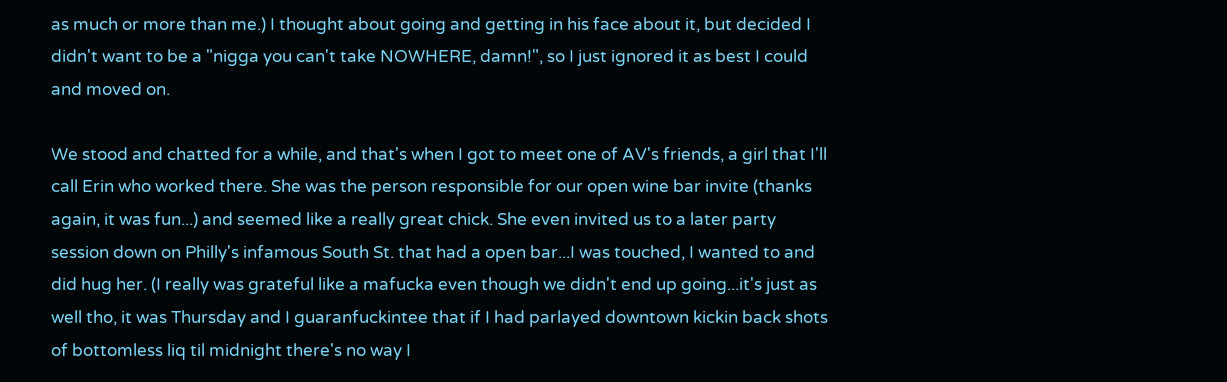as much or more than me.) I thought about going and getting in his face about it, but decided I didn't want to be a "nigga you can't take NOWHERE, damn!", so I just ignored it as best I could and moved on.

We stood and chatted for a while, and that's when I got to meet one of AV's friends, a girl that I'll call Erin who worked there. She was the person responsible for our open wine bar invite (thanks again, it was fun...) and seemed like a really great chick. She even invited us to a later party session down on Philly's infamous South St. that had a open bar...I was touched, I wanted to and did hug her. (I really was grateful like a mafucka even though we didn't end up going...it's just as well tho, it was Thursday and I guaranfuckintee that if I had parlayed downtown kickin back shots of bottomless liq til midnight there's no way I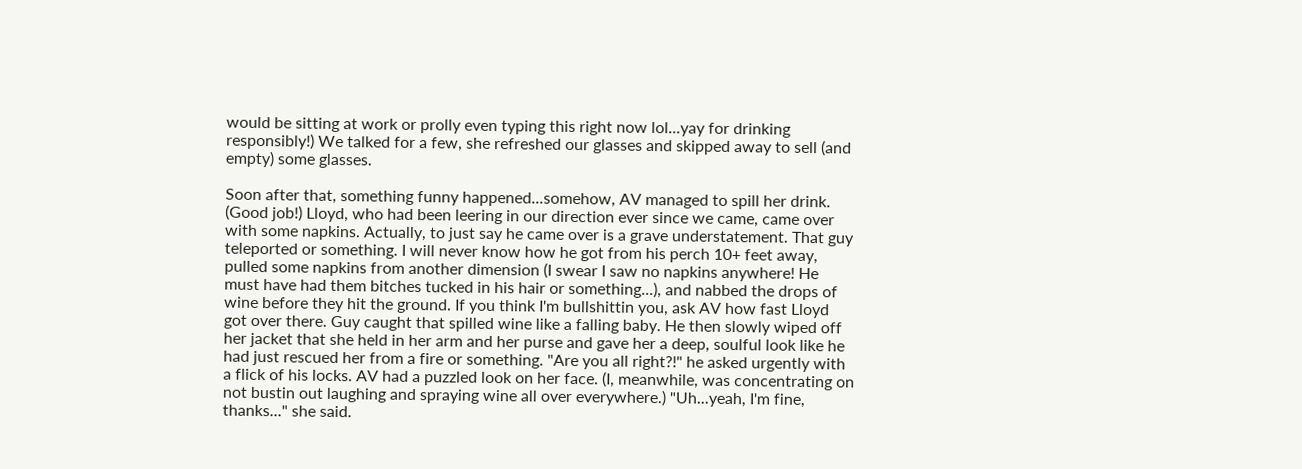would be sitting at work or prolly even typing this right now lol...yay for drinking responsibly!) We talked for a few, she refreshed our glasses and skipped away to sell (and empty) some glasses.

Soon after that, something funny happened...somehow, AV managed to spill her drink. (Good job!) Lloyd, who had been leering in our direction ever since we came, came over with some napkins. Actually, to just say he came over is a grave understatement. That guy teleported or something. I will never know how he got from his perch 10+ feet away, pulled some napkins from another dimension (I swear I saw no napkins anywhere! He must have had them bitches tucked in his hair or something...), and nabbed the drops of wine before they hit the ground. If you think I'm bullshittin you, ask AV how fast Lloyd got over there. Guy caught that spilled wine like a falling baby. He then slowly wiped off her jacket that she held in her arm and her purse and gave her a deep, soulful look like he had just rescued her from a fire or something. "Are you all right?!" he asked urgently with a flick of his locks. AV had a puzzled look on her face. (I, meanwhile, was concentrating on not bustin out laughing and spraying wine all over everywhere.) "Uh...yeah, I'm fine, thanks..." she said.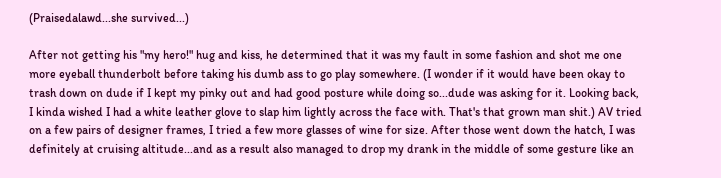(Praisedalawd...she survived...)

After not getting his "my hero!" hug and kiss, he determined that it was my fault in some fashion and shot me one more eyeball thunderbolt before taking his dumb ass to go play somewhere. (I wonder if it would have been okay to trash down on dude if I kept my pinky out and had good posture while doing so...dude was asking for it. Looking back, I kinda wished I had a white leather glove to slap him lightly across the face with. That's that grown man shit.) AV tried on a few pairs of designer frames, I tried a few more glasses of wine for size. After those went down the hatch, I was definitely at cruising altitude...and as a result also managed to drop my drank in the middle of some gesture like an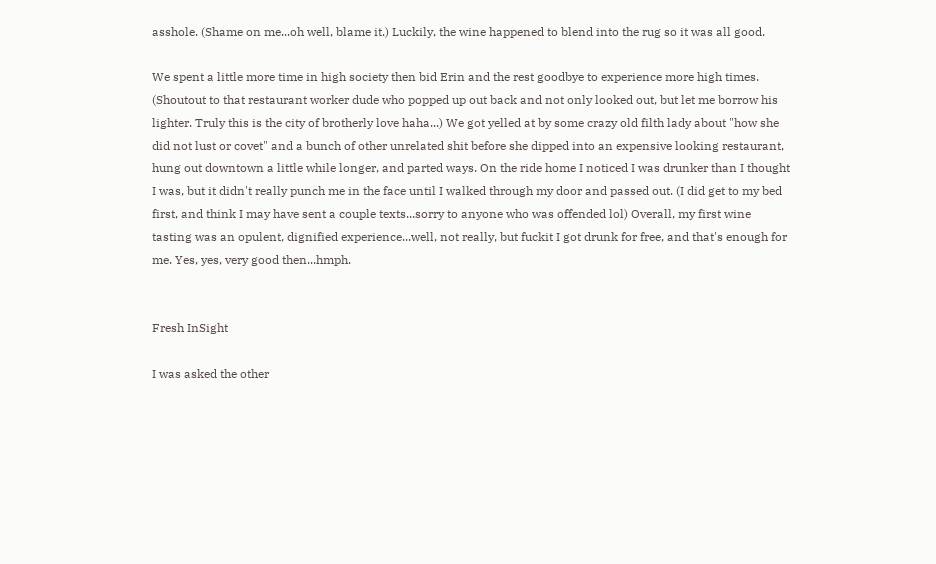asshole. (Shame on me...oh well, blame it.) Luckily, the wine happened to blend into the rug so it was all good.

We spent a little more time in high society then bid Erin and the rest goodbye to experience more high times. (Shoutout to that restaurant worker dude who popped up out back and not only looked out, but let me borrow his lighter. Truly this is the city of brotherly love haha...) We got yelled at by some crazy old filth lady about "how she did not lust or covet" and a bunch of other unrelated shit before she dipped into an expensive looking restaurant, hung out downtown a little while longer, and parted ways. On the ride home I noticed I was drunker than I thought I was, but it didn't really punch me in the face until I walked through my door and passed out. (I did get to my bed first, and think I may have sent a couple texts...sorry to anyone who was offended lol) Overall, my first wine tasting was an opulent, dignified experience...well, not really, but fuckit I got drunk for free, and that's enough for me. Yes, yes, very good then...hmph.


Fresh InSight

I was asked the other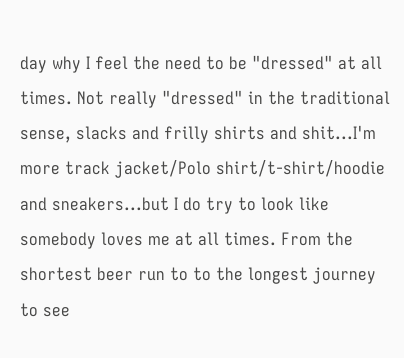day why I feel the need to be "dressed" at all times. Not really "dressed" in the traditional sense, slacks and frilly shirts and shit...I'm more track jacket/Polo shirt/t-shirt/hoodie and sneakers...but I do try to look like somebody loves me at all times. From the shortest beer run to to the longest journey to see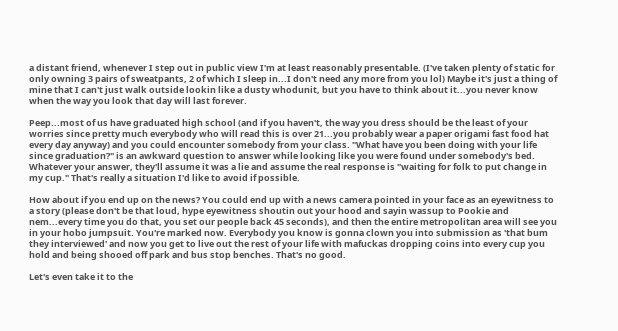a distant friend, whenever I step out in public view I'm at least reasonably presentable. (I've taken plenty of static for only owning 3 pairs of sweatpants, 2 of which I sleep in...I don't need any more from you lol) Maybe it's just a thing of mine that I can't just walk outside lookin like a dusty whodunit, but you have to think about it...you never know when the way you look that day will last forever.

Peep...most of us have graduated high school (and if you haven't, the way you dress should be the least of your worries since pretty much everybody who will read this is over 21...you probably wear a paper origami fast food hat every day anyway) and you could encounter somebody from your class. "What have you been doing with your life since graduation?" is an awkward question to answer while looking like you were found under somebody's bed. Whatever your answer, they'll assume it was a lie and assume the real response is "waiting for folk to put change in my cup." That's really a situation I'd like to avoid if possible.

How about if you end up on the news? You could end up with a news camera pointed in your face as an eyewitness to a story (please don't be that loud, hype eyewitness shoutin out your hood and sayin wassup to Pookie and nem...every time you do that, you set our people back 45 seconds), and then the entire metropolitan area will see you in your hobo jumpsuit. You're marked now. Everybody you know is gonna clown you into submission as 'that bum they interviewed' and now you get to live out the rest of your life with mafuckas dropping coins into every cup you hold and being shooed off park and bus stop benches. That's no good.

Let's even take it to the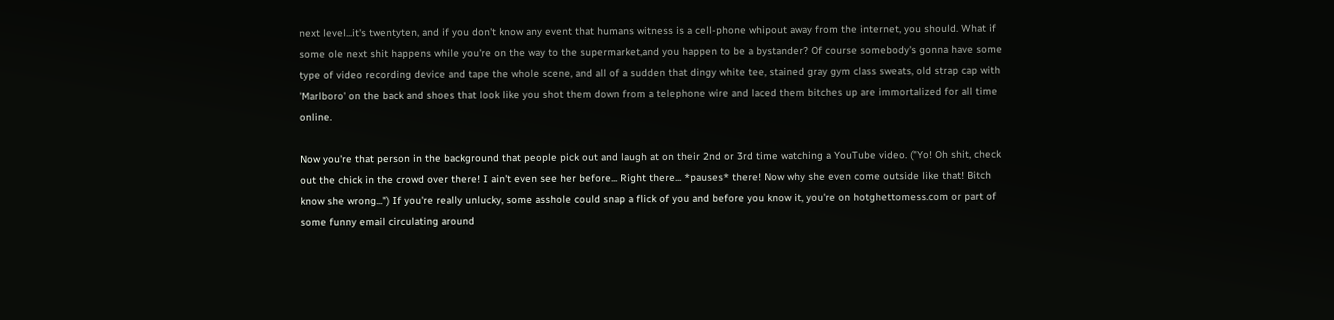next level...it's twentyten, and if you don't know any event that humans witness is a cell-phone whipout away from the internet, you should. What if some ole next shit happens while you're on the way to the supermarket,and you happen to be a bystander? Of course somebody's gonna have some type of video recording device and tape the whole scene, and all of a sudden that dingy white tee, stained gray gym class sweats, old strap cap with 'Marlboro' on the back and shoes that look like you shot them down from a telephone wire and laced them bitches up are immortalized for all time online.

Now you're that person in the background that people pick out and laugh at on their 2nd or 3rd time watching a YouTube video. ("Yo! Oh shit, check out the chick in the crowd over there! I ain't even see her before... Right there... *pauses* there! Now why she even come outside like that! Bitch know she wrong...") If you're really unlucky, some asshole could snap a flick of you and before you know it, you're on hotghettomess.com or part of some funny email circulating around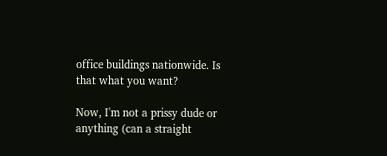office buildings nationwide. Is that what you want?

Now, I'm not a prissy dude or anything (can a straight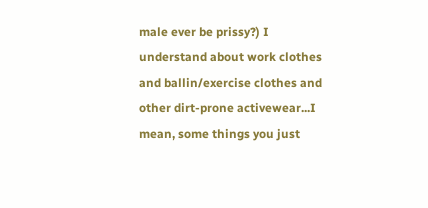male ever be prissy?) I understand about work clothes and ballin/exercise clothes and other dirt-prone activewear...I mean, some things you just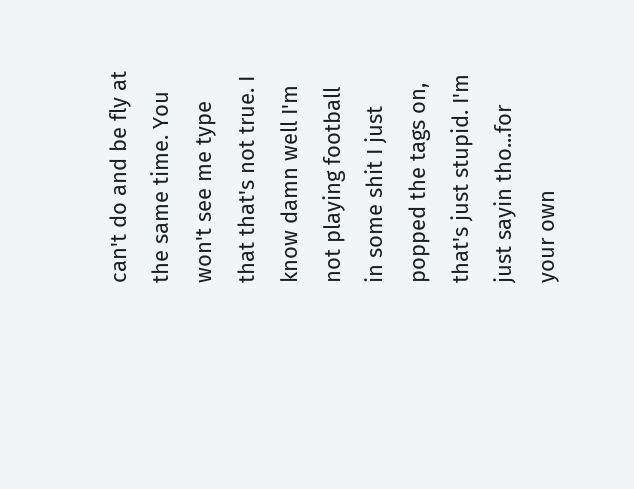can't do and be fly at the same time. You won't see me type that that's not true. I know damn well I'm not playing football in some shit I just popped the tags on, that's just stupid. I'm just sayin tho...for your own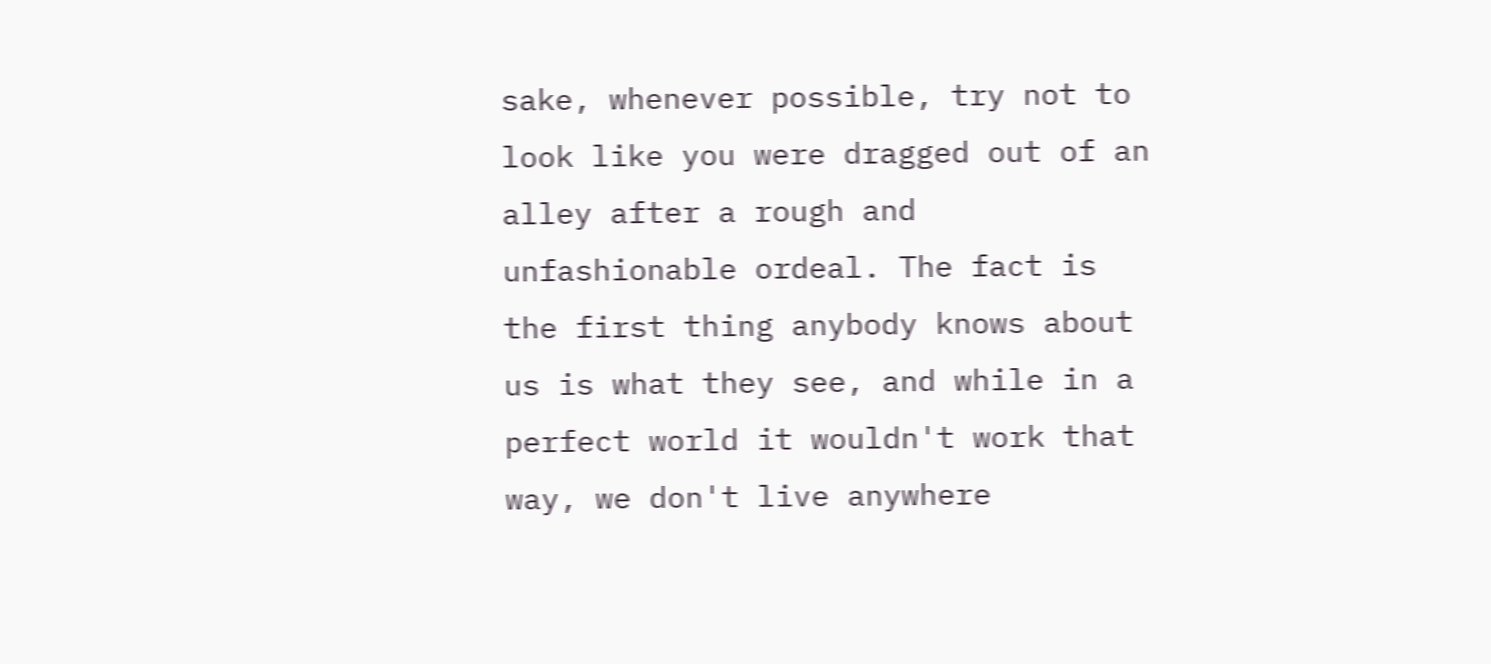sake, whenever possible, try not to look like you were dragged out of an alley after a rough and unfashionable ordeal. The fact is the first thing anybody knows about us is what they see, and while in a perfect world it wouldn't work that way, we don't live anywhere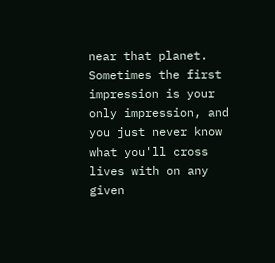near that planet. Sometimes the first impression is your only impression, and you just never know what you'll cross lives with on any given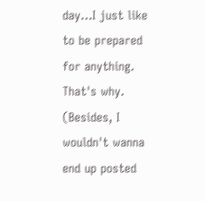day...I just like to be prepared for anything. That's why. (Besides, I wouldn't wanna end up posted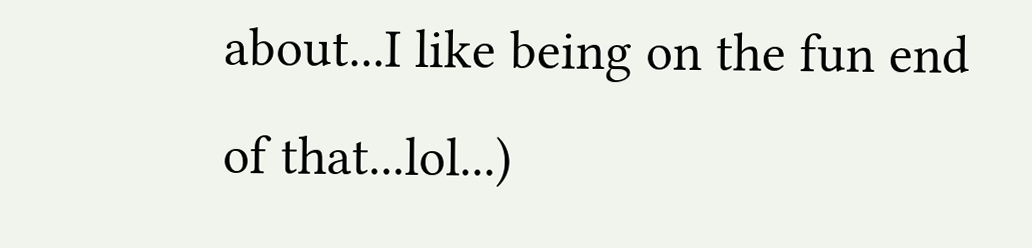about...I like being on the fun end of that...lol...)